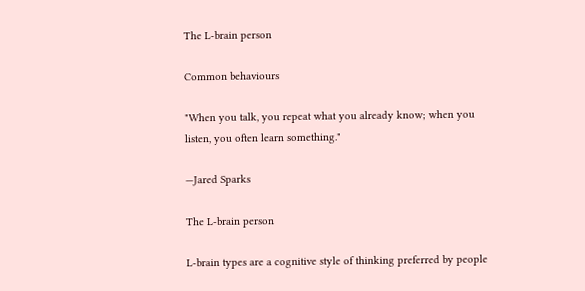The L-brain person

Common behaviours

"When you talk, you repeat what you already know; when you listen, you often learn something."

—Jared Sparks

The L-brain person

L-brain types are a cognitive style of thinking preferred by people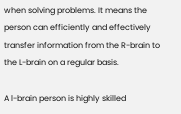when solving problems. It means the person can efficiently and effectively transfer information from the R-brain to the L-brain on a regular basis.

A l-brain person is highly skilled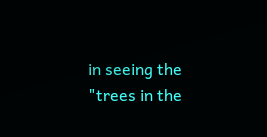in seeing the "trees in the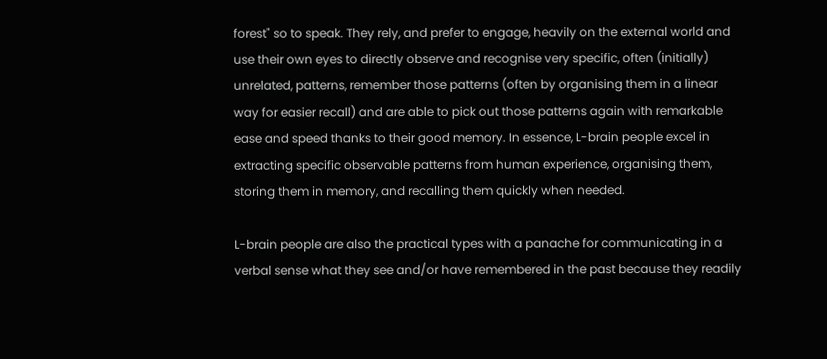forest" so to speak. They rely, and prefer to engage, heavily on the external world and use their own eyes to directly observe and recognise very specific, often (initially) unrelated, patterns, remember those patterns (often by organising them in a linear way for easier recall) and are able to pick out those patterns again with remarkable ease and speed thanks to their good memory. In essence, L-brain people excel in extracting specific observable patterns from human experience, organising them, storing them in memory, and recalling them quickly when needed.

L-brain people are also the practical types with a panache for communicating in a verbal sense what they see and/or have remembered in the past because they readily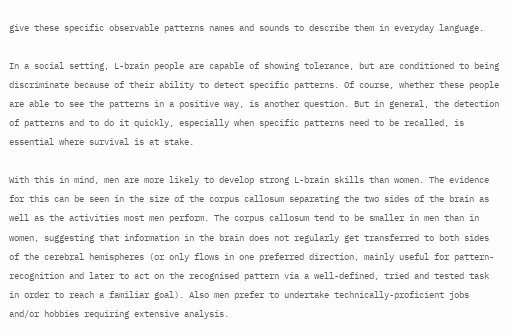give these specific observable patterns names and sounds to describe them in everyday language.

In a social setting, L-brain people are capable of showing tolerance, but are conditioned to being discriminate because of their ability to detect specific patterns. Of course, whether these people are able to see the patterns in a positive way, is another question. But in general, the detection of patterns and to do it quickly, especially when specific patterns need to be recalled, is essential where survival is at stake.

With this in mind, men are more likely to develop strong L-brain skills than women. The evidence for this can be seen in the size of the corpus callosum separating the two sides of the brain as well as the activities most men perform. The corpus callosum tend to be smaller in men than in women, suggesting that information in the brain does not regularly get transferred to both sides of the cerebral hemispheres (or only flows in one preferred direction, mainly useful for pattern-recognition and later to act on the recognised pattern via a well-defined, tried and tested task in order to reach a familiar goal). Also men prefer to undertake technically-proficient jobs and/or hobbies requiring extensive analysis.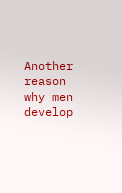Another reason why men develop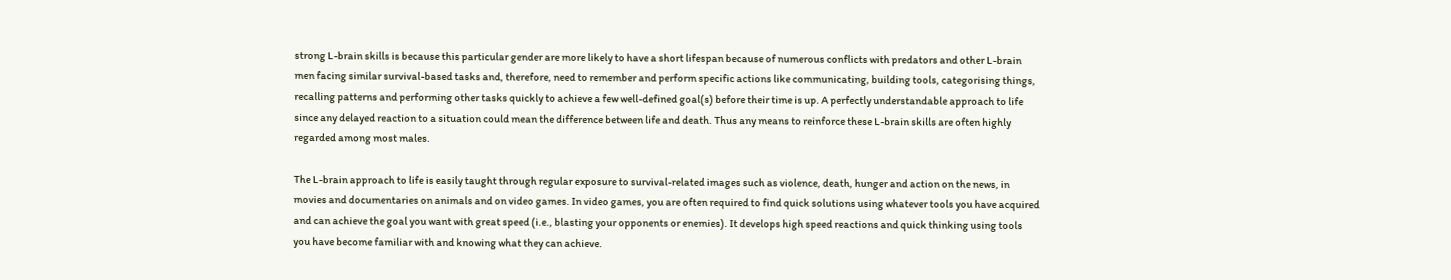strong L-brain skills is because this particular gender are more likely to have a short lifespan because of numerous conflicts with predators and other L-brain men facing similar survival-based tasks and, therefore, need to remember and perform specific actions like communicating, building tools, categorising things, recalling patterns and performing other tasks quickly to achieve a few well-defined goal(s) before their time is up. A perfectly understandable approach to life since any delayed reaction to a situation could mean the difference between life and death. Thus any means to reinforce these L-brain skills are often highly regarded among most males.

The L-brain approach to life is easily taught through regular exposure to survival-related images such as violence, death, hunger and action on the news, in movies and documentaries on animals and on video games. In video games, you are often required to find quick solutions using whatever tools you have acquired and can achieve the goal you want with great speed (i.e., blasting your opponents or enemies). It develops high speed reactions and quick thinking using tools you have become familiar with and knowing what they can achieve.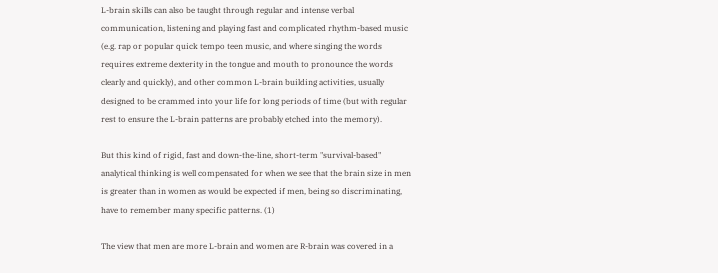L-brain skills can also be taught through regular and intense verbal communication, listening and playing fast and complicated rhythm-based music (e.g. rap or popular quick tempo teen music, and where singing the words requires extreme dexterity in the tongue and mouth to pronounce the words clearly and quickly), and other common L-brain building activities, usually designed to be crammed into your life for long periods of time (but with regular rest to ensure the L-brain patterns are probably etched into the memory).

But this kind of rigid, fast and down-the-line, short-term "survival-based" analytical thinking is well compensated for when we see that the brain size in men is greater than in women as would be expected if men, being so discriminating, have to remember many specific patterns. (1)

The view that men are more L-brain and women are R-brain was covered in a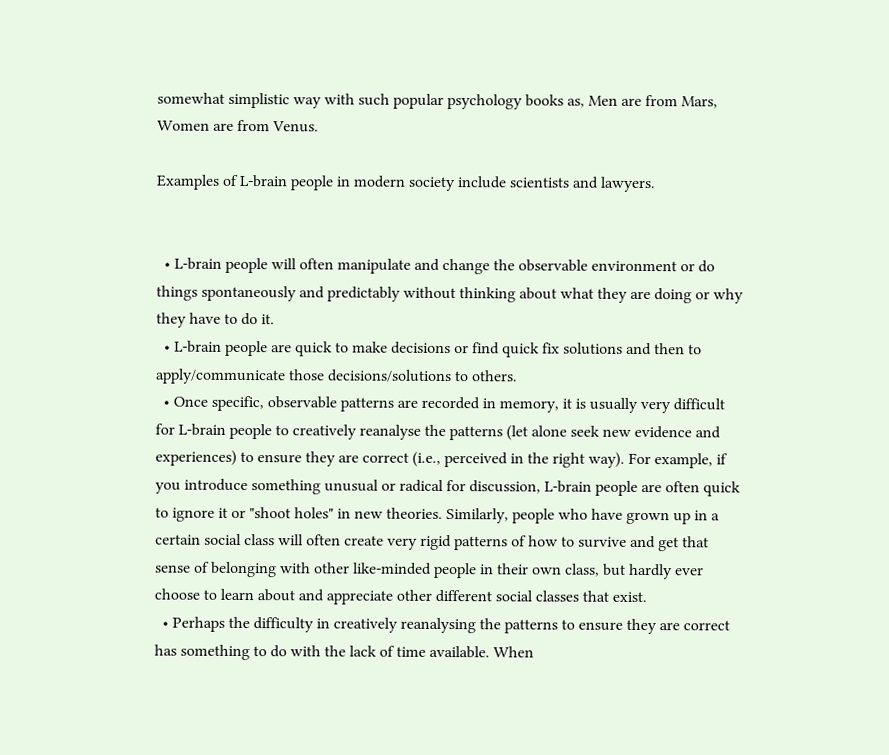somewhat simplistic way with such popular psychology books as, Men are from Mars, Women are from Venus.

Examples of L-brain people in modern society include scientists and lawyers.


  • L-brain people will often manipulate and change the observable environment or do things spontaneously and predictably without thinking about what they are doing or why they have to do it.
  • L-brain people are quick to make decisions or find quick fix solutions and then to apply/communicate those decisions/solutions to others.
  • Once specific, observable patterns are recorded in memory, it is usually very difficult for L-brain people to creatively reanalyse the patterns (let alone seek new evidence and experiences) to ensure they are correct (i.e., perceived in the right way). For example, if you introduce something unusual or radical for discussion, L-brain people are often quick to ignore it or "shoot holes" in new theories. Similarly, people who have grown up in a certain social class will often create very rigid patterns of how to survive and get that sense of belonging with other like-minded people in their own class, but hardly ever choose to learn about and appreciate other different social classes that exist.
  • Perhaps the difficulty in creatively reanalysing the patterns to ensure they are correct has something to do with the lack of time available. When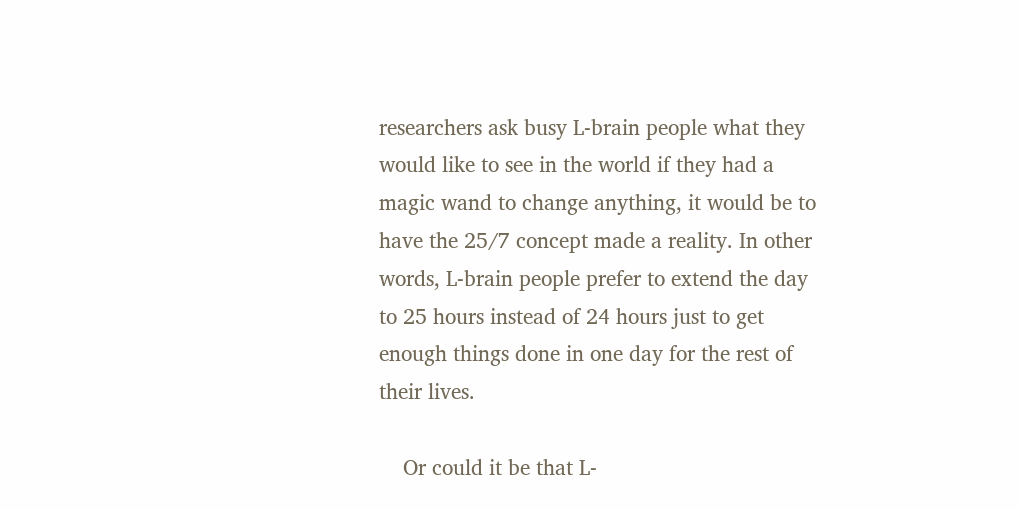researchers ask busy L-brain people what they would like to see in the world if they had a magic wand to change anything, it would be to have the 25/7 concept made a reality. In other words, L-brain people prefer to extend the day to 25 hours instead of 24 hours just to get enough things done in one day for the rest of their lives.

    Or could it be that L-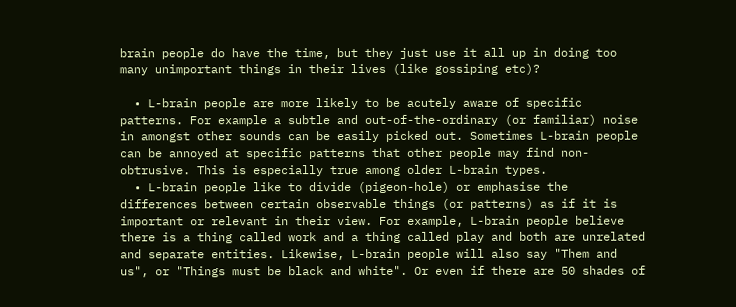brain people do have the time, but they just use it all up in doing too many unimportant things in their lives (like gossiping etc)?

  • L-brain people are more likely to be acutely aware of specific patterns. For example a subtle and out-of-the-ordinary (or familiar) noise in amongst other sounds can be easily picked out. Sometimes L-brain people can be annoyed at specific patterns that other people may find non-obtrusive. This is especially true among older L-brain types.
  • L-brain people like to divide (pigeon-hole) or emphasise the differences between certain observable things (or patterns) as if it is important or relevant in their view. For example, L-brain people believe there is a thing called work and a thing called play and both are unrelated and separate entities. Likewise, L-brain people will also say "Them and us", or "Things must be black and white". Or even if there are 50 shades of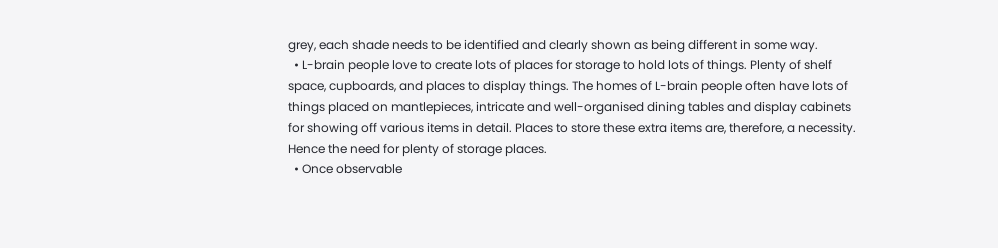grey, each shade needs to be identified and clearly shown as being different in some way.
  • L-brain people love to create lots of places for storage to hold lots of things. Plenty of shelf space, cupboards, and places to display things. The homes of L-brain people often have lots of things placed on mantlepieces, intricate and well-organised dining tables and display cabinets for showing off various items in detail. Places to store these extra items are, therefore, a necessity. Hence the need for plenty of storage places.
  • Once observable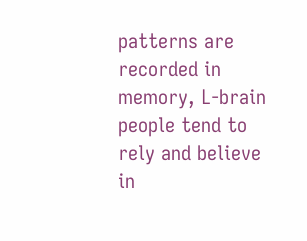patterns are recorded in memory, L-brain people tend to rely and believe in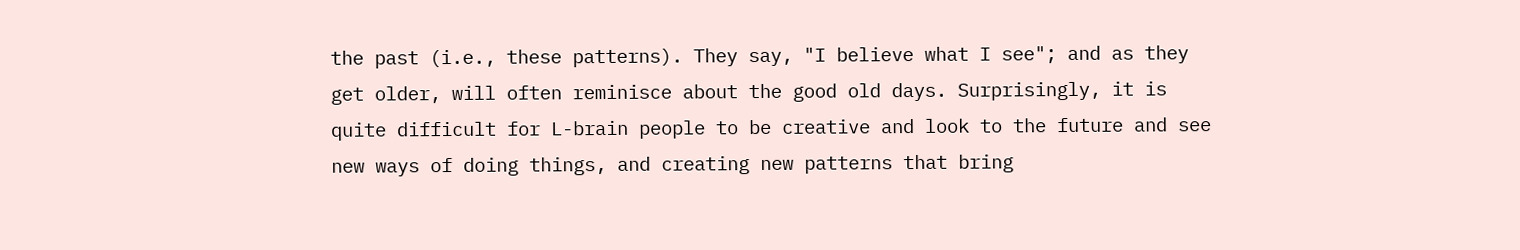the past (i.e., these patterns). They say, "I believe what I see"; and as they get older, will often reminisce about the good old days. Surprisingly, it is quite difficult for L-brain people to be creative and look to the future and see new ways of doing things, and creating new patterns that bring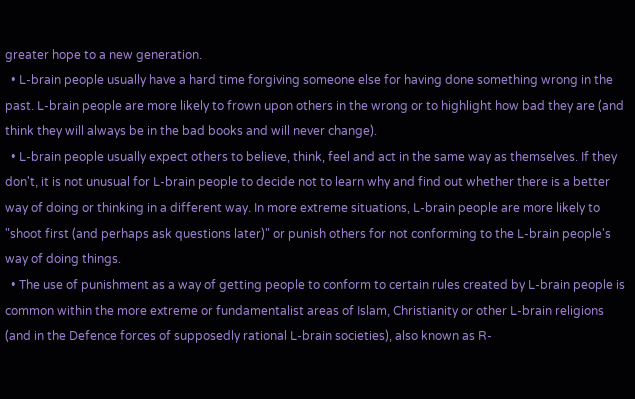greater hope to a new generation.
  • L-brain people usually have a hard time forgiving someone else for having done something wrong in the past. L-brain people are more likely to frown upon others in the wrong or to highlight how bad they are (and think they will always be in the bad books and will never change).
  • L-brain people usually expect others to believe, think, feel and act in the same way as themselves. If they don't, it is not unusual for L-brain people to decide not to learn why and find out whether there is a better way of doing or thinking in a different way. In more extreme situations, L-brain people are more likely to "shoot first (and perhaps ask questions later)" or punish others for not conforming to the L-brain people's way of doing things.
  • The use of punishment as a way of getting people to conform to certain rules created by L-brain people is common within the more extreme or fundamentalist areas of Islam, Christianity or other L-brain religions (and in the Defence forces of supposedly rational L-brain societies), also known as R-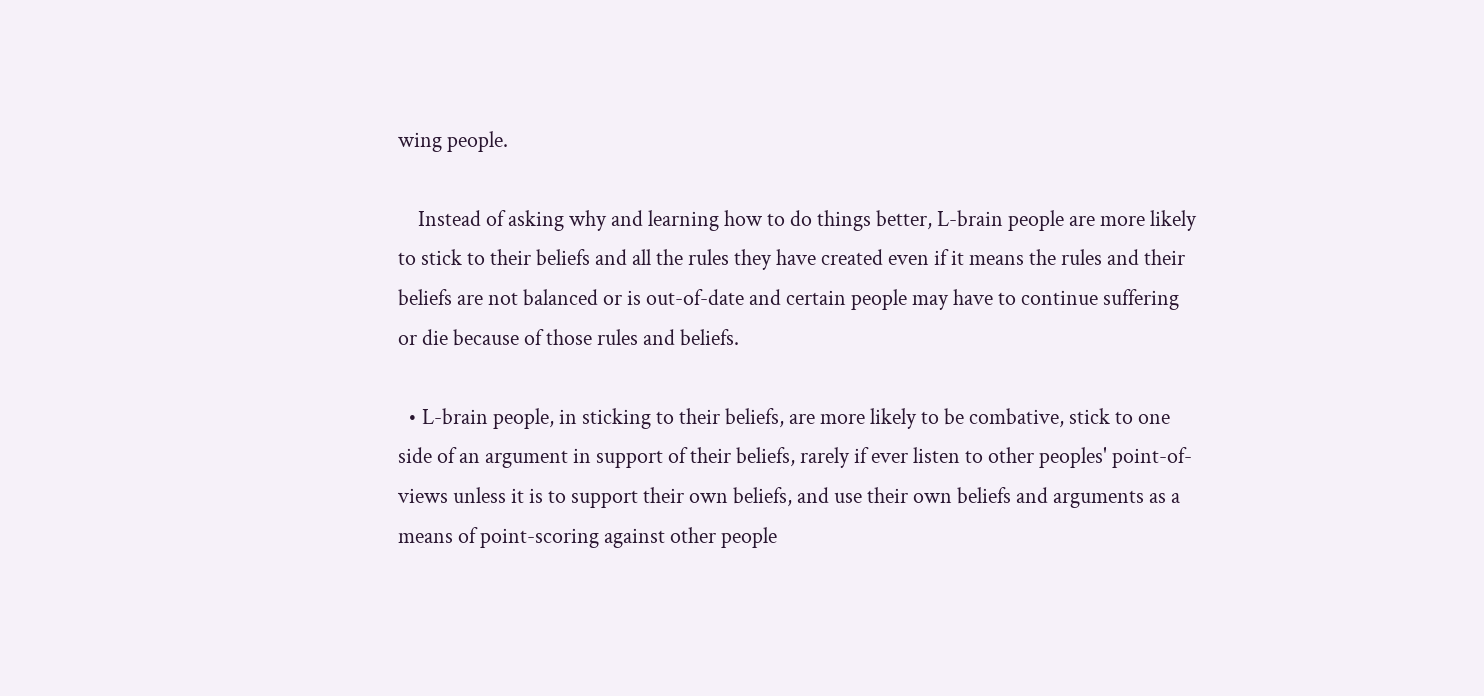wing people.

    Instead of asking why and learning how to do things better, L-brain people are more likely to stick to their beliefs and all the rules they have created even if it means the rules and their beliefs are not balanced or is out-of-date and certain people may have to continue suffering or die because of those rules and beliefs.

  • L-brain people, in sticking to their beliefs, are more likely to be combative, stick to one side of an argument in support of their beliefs, rarely if ever listen to other peoples' point-of-views unless it is to support their own beliefs, and use their own beliefs and arguments as a means of point-scoring against other people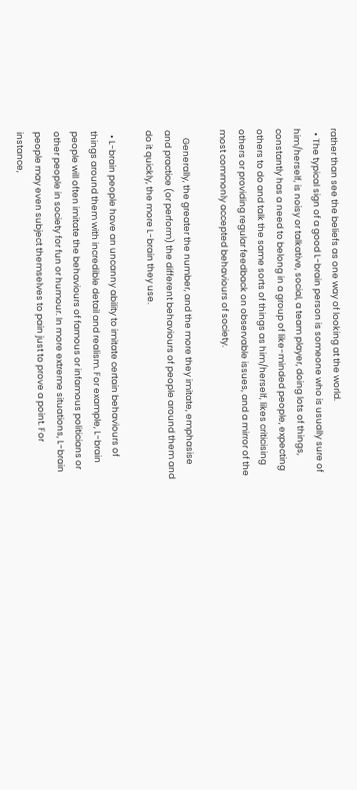rather than see the beliefs as one way of looking at the world.
  • The typical sign of a good L-brain person is someone who is usually sure of him/herself, is noisy or talkative, social, a team player, doing lots of things, constantly has a need to belong in a group of like-minded people, expecting others to do and talk the same sorts of things as him/herself, likes criticising others or providing regular feedback on observable issues, and a mirror of the most commonly accepted behaviours of society.

    Generally, the greater the number, and the more they imitate, emphasise and practice (or perform) the different behaviours of people around them and do it quickly, the more L-brain they use.

  • L-brain people have an uncanny ability to imitate certain behaviours of things around them with incredible detail and realism. For example, L-brain people will often imitate the behaviours of famous or infamous politicians or other people in society for fun or humour. In more extreme situations, L-brain people may even subject themselves to pain just to prove a point. For instance,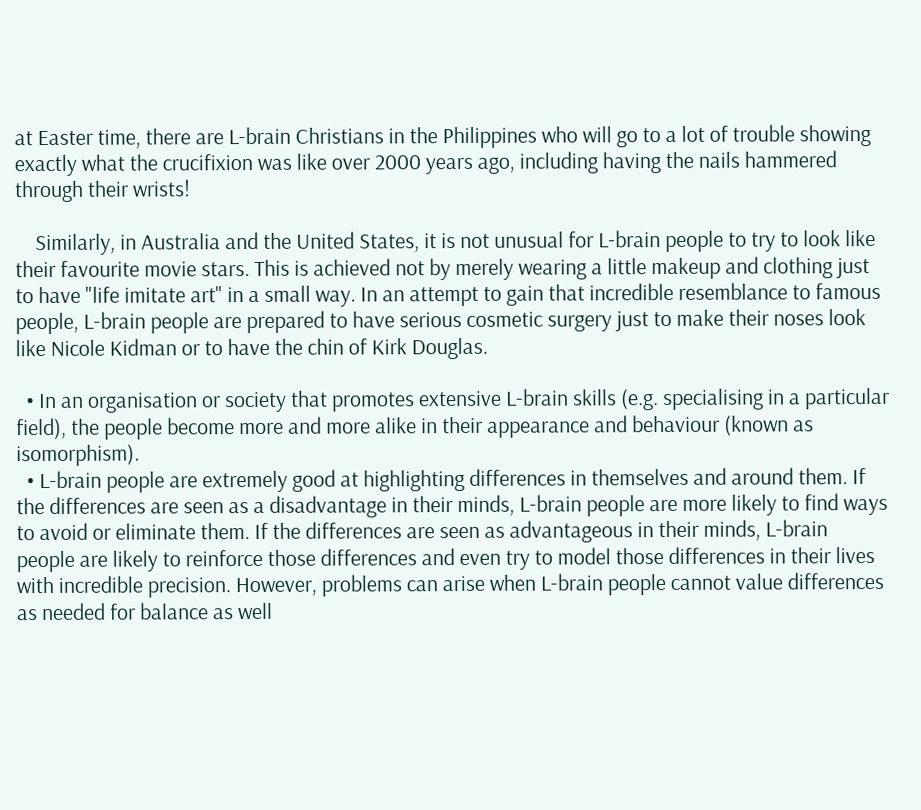at Easter time, there are L-brain Christians in the Philippines who will go to a lot of trouble showing exactly what the crucifixion was like over 2000 years ago, including having the nails hammered through their wrists!

    Similarly, in Australia and the United States, it is not unusual for L-brain people to try to look like their favourite movie stars. This is achieved not by merely wearing a little makeup and clothing just to have "life imitate art" in a small way. In an attempt to gain that incredible resemblance to famous people, L-brain people are prepared to have serious cosmetic surgery just to make their noses look like Nicole Kidman or to have the chin of Kirk Douglas.

  • In an organisation or society that promotes extensive L-brain skills (e.g. specialising in a particular field), the people become more and more alike in their appearance and behaviour (known as isomorphism).
  • L-brain people are extremely good at highlighting differences in themselves and around them. If the differences are seen as a disadvantage in their minds, L-brain people are more likely to find ways to avoid or eliminate them. If the differences are seen as advantageous in their minds, L-brain people are likely to reinforce those differences and even try to model those differences in their lives with incredible precision. However, problems can arise when L-brain people cannot value differences as needed for balance as well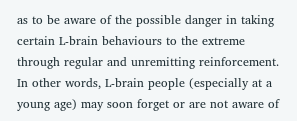as to be aware of the possible danger in taking certain L-brain behaviours to the extreme through regular and unremitting reinforcement. In other words, L-brain people (especially at a young age) may soon forget or are not aware of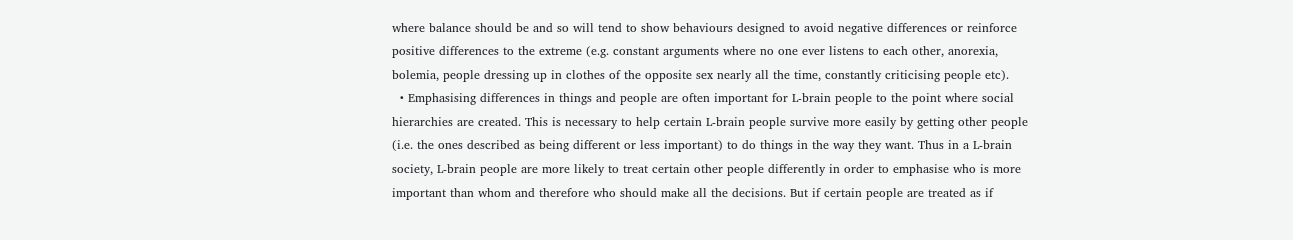where balance should be and so will tend to show behaviours designed to avoid negative differences or reinforce positive differences to the extreme (e.g. constant arguments where no one ever listens to each other, anorexia, bolemia, people dressing up in clothes of the opposite sex nearly all the time, constantly criticising people etc).
  • Emphasising differences in things and people are often important for L-brain people to the point where social hierarchies are created. This is necessary to help certain L-brain people survive more easily by getting other people (i.e. the ones described as being different or less important) to do things in the way they want. Thus in a L-brain society, L-brain people are more likely to treat certain other people differently in order to emphasise who is more important than whom and therefore who should make all the decisions. But if certain people are treated as if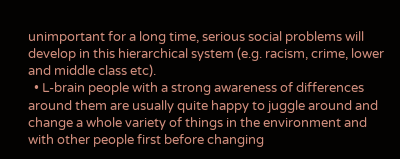unimportant for a long time, serious social problems will develop in this hierarchical system (e.g. racism, crime, lower and middle class etc).
  • L-brain people with a strong awareness of differences around them are usually quite happy to juggle around and change a whole variety of things in the environment and with other people first before changing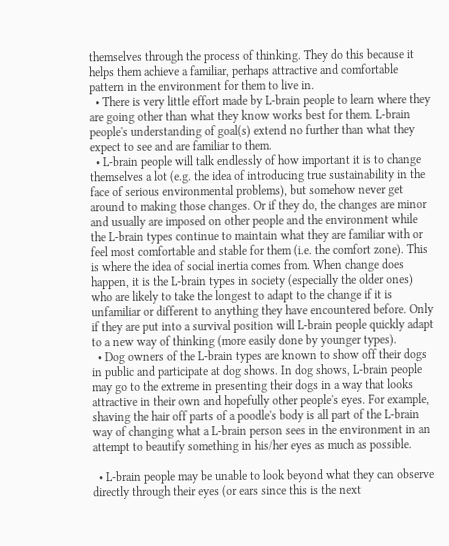themselves through the process of thinking. They do this because it helps them achieve a familiar, perhaps attractive and comfortable pattern in the environment for them to live in.
  • There is very little effort made by L-brain people to learn where they are going other than what they know works best for them. L-brain people's understanding of goal(s) extend no further than what they expect to see and are familiar to them.
  • L-brain people will talk endlessly of how important it is to change themselves a lot (e.g. the idea of introducing true sustainability in the face of serious environmental problems), but somehow never get around to making those changes. Or if they do, the changes are minor and usually are imposed on other people and the environment while the L-brain types continue to maintain what they are familiar with or feel most comfortable and stable for them (i.e. the comfort zone). This is where the idea of social inertia comes from. When change does happen, it is the L-brain types in society (especially the older ones) who are likely to take the longest to adapt to the change if it is unfamiliar or different to anything they have encountered before. Only if they are put into a survival position will L-brain people quickly adapt to a new way of thinking (more easily done by younger types).
  • Dog owners of the L-brain types are known to show off their dogs in public and participate at dog shows. In dog shows, L-brain people may go to the extreme in presenting their dogs in a way that looks attractive in their own and hopefully other people's eyes. For example, shaving the hair off parts of a poodle's body is all part of the L-brain way of changing what a L-brain person sees in the environment in an attempt to beautify something in his/her eyes as much as possible.

  • L-brain people may be unable to look beyond what they can observe directly through their eyes (or ears since this is the next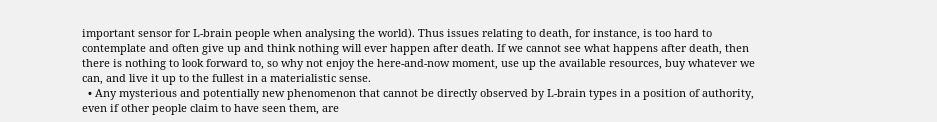important sensor for L-brain people when analysing the world). Thus issues relating to death, for instance, is too hard to contemplate and often give up and think nothing will ever happen after death. If we cannot see what happens after death, then there is nothing to look forward to, so why not enjoy the here-and-now moment, use up the available resources, buy whatever we can, and live it up to the fullest in a materialistic sense.
  • Any mysterious and potentially new phenomenon that cannot be directly observed by L-brain types in a position of authority, even if other people claim to have seen them, are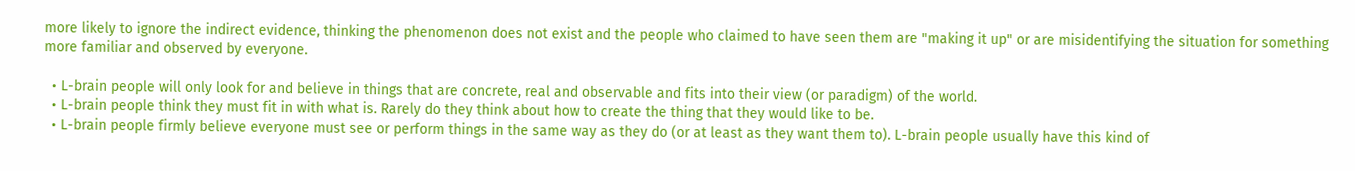more likely to ignore the indirect evidence, thinking the phenomenon does not exist and the people who claimed to have seen them are "making it up" or are misidentifying the situation for something more familiar and observed by everyone.

  • L-brain people will only look for and believe in things that are concrete, real and observable and fits into their view (or paradigm) of the world.
  • L-brain people think they must fit in with what is. Rarely do they think about how to create the thing that they would like to be.
  • L-brain people firmly believe everyone must see or perform things in the same way as they do (or at least as they want them to). L-brain people usually have this kind of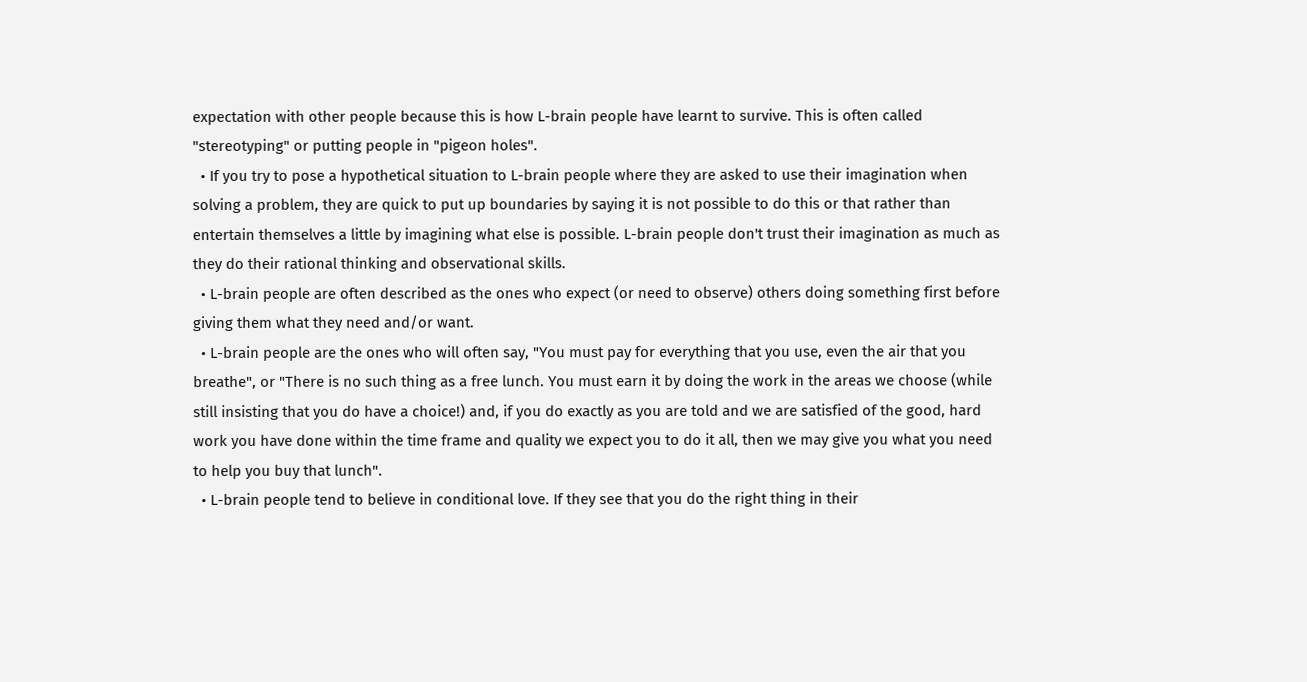expectation with other people because this is how L-brain people have learnt to survive. This is often called "stereotyping" or putting people in "pigeon holes".
  • If you try to pose a hypothetical situation to L-brain people where they are asked to use their imagination when solving a problem, they are quick to put up boundaries by saying it is not possible to do this or that rather than entertain themselves a little by imagining what else is possible. L-brain people don't trust their imagination as much as they do their rational thinking and observational skills.
  • L-brain people are often described as the ones who expect (or need to observe) others doing something first before giving them what they need and/or want.
  • L-brain people are the ones who will often say, "You must pay for everything that you use, even the air that you breathe", or "There is no such thing as a free lunch. You must earn it by doing the work in the areas we choose (while still insisting that you do have a choice!) and, if you do exactly as you are told and we are satisfied of the good, hard work you have done within the time frame and quality we expect you to do it all, then we may give you what you need to help you buy that lunch".
  • L-brain people tend to believe in conditional love. If they see that you do the right thing in their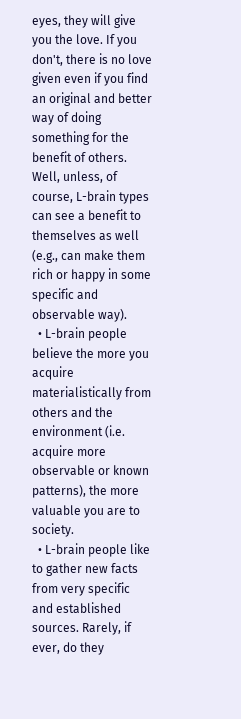eyes, they will give you the love. If you don't, there is no love given even if you find an original and better way of doing something for the benefit of others. Well, unless, of course, L-brain types can see a benefit to themselves as well (e.g., can make them rich or happy in some specific and observable way).
  • L-brain people believe the more you acquire materialistically from others and the environment (i.e. acquire more observable or known patterns), the more valuable you are to society.
  • L-brain people like to gather new facts from very specific and established sources. Rarely, if ever, do they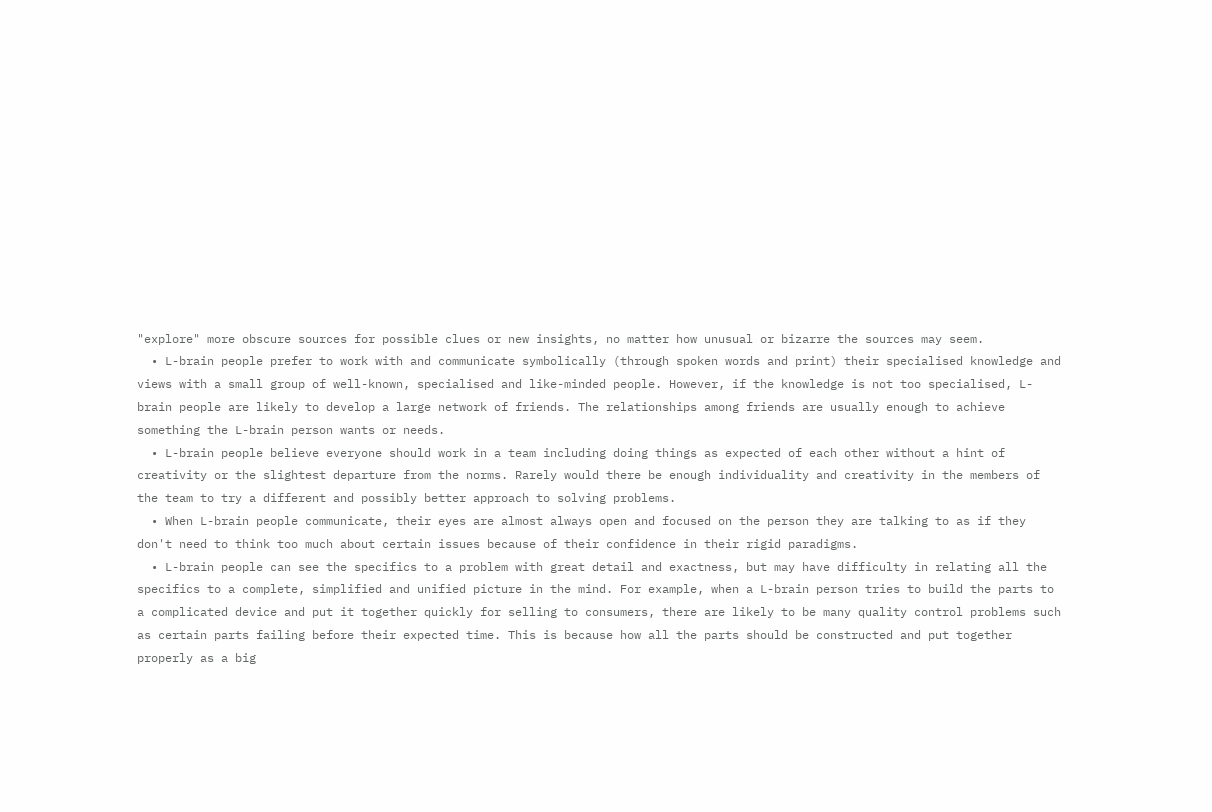"explore" more obscure sources for possible clues or new insights, no matter how unusual or bizarre the sources may seem.
  • L-brain people prefer to work with and communicate symbolically (through spoken words and print) their specialised knowledge and views with a small group of well-known, specialised and like-minded people. However, if the knowledge is not too specialised, L-brain people are likely to develop a large network of friends. The relationships among friends are usually enough to achieve something the L-brain person wants or needs.
  • L-brain people believe everyone should work in a team including doing things as expected of each other without a hint of creativity or the slightest departure from the norms. Rarely would there be enough individuality and creativity in the members of the team to try a different and possibly better approach to solving problems.
  • When L-brain people communicate, their eyes are almost always open and focused on the person they are talking to as if they don't need to think too much about certain issues because of their confidence in their rigid paradigms.
  • L-brain people can see the specifics to a problem with great detail and exactness, but may have difficulty in relating all the specifics to a complete, simplified and unified picture in the mind. For example, when a L-brain person tries to build the parts to a complicated device and put it together quickly for selling to consumers, there are likely to be many quality control problems such as certain parts failing before their expected time. This is because how all the parts should be constructed and put together properly as a big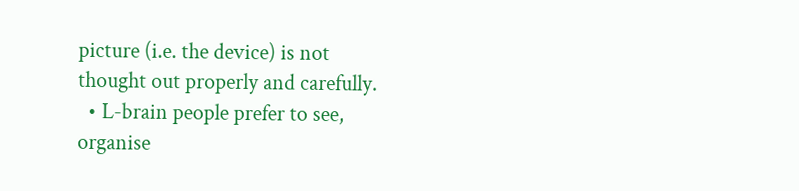picture (i.e. the device) is not thought out properly and carefully.
  • L-brain people prefer to see, organise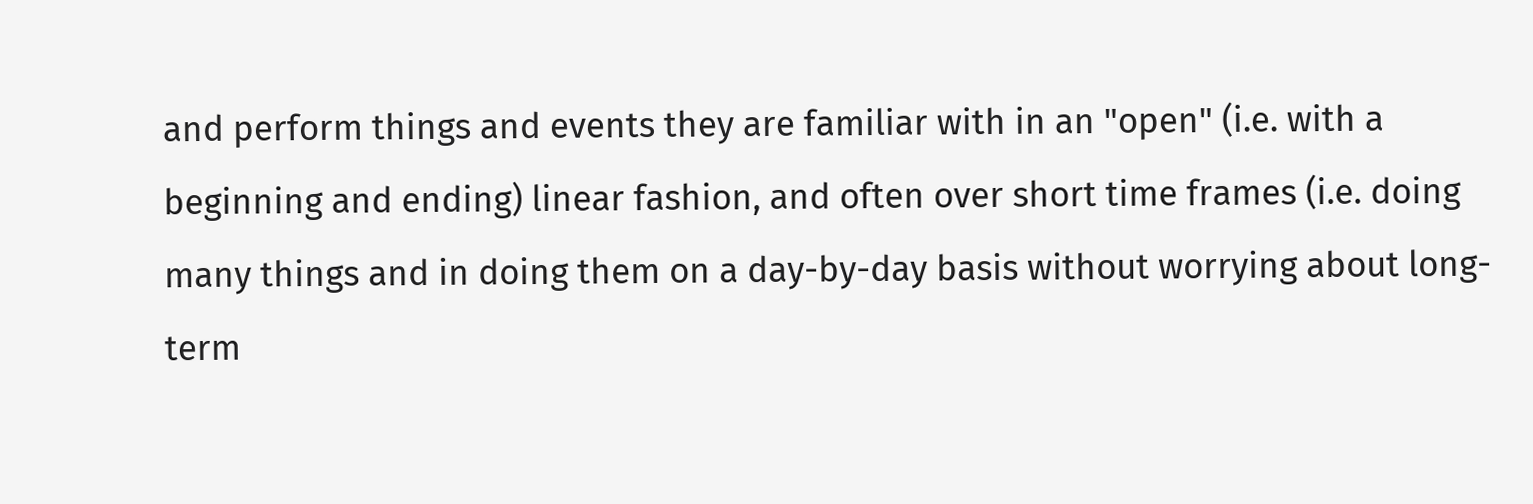and perform things and events they are familiar with in an "open" (i.e. with a beginning and ending) linear fashion, and often over short time frames (i.e. doing many things and in doing them on a day-by-day basis without worrying about long-term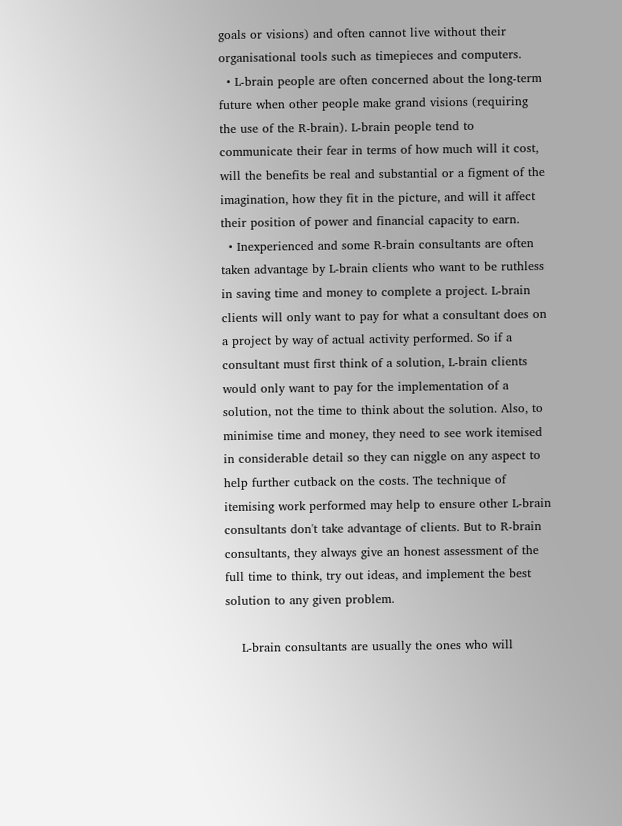goals or visions) and often cannot live without their organisational tools such as timepieces and computers.
  • L-brain people are often concerned about the long-term future when other people make grand visions (requiring the use of the R-brain). L-brain people tend to communicate their fear in terms of how much will it cost, will the benefits be real and substantial or a figment of the imagination, how they fit in the picture, and will it affect their position of power and financial capacity to earn.
  • Inexperienced and some R-brain consultants are often taken advantage by L-brain clients who want to be ruthless in saving time and money to complete a project. L-brain clients will only want to pay for what a consultant does on a project by way of actual activity performed. So if a consultant must first think of a solution, L-brain clients would only want to pay for the implementation of a solution, not the time to think about the solution. Also, to minimise time and money, they need to see work itemised in considerable detail so they can niggle on any aspect to help further cutback on the costs. The technique of itemising work performed may help to ensure other L-brain consultants don't take advantage of clients. But to R-brain consultants, they always give an honest assessment of the full time to think, try out ideas, and implement the best solution to any given problem.

    L-brain consultants are usually the ones who will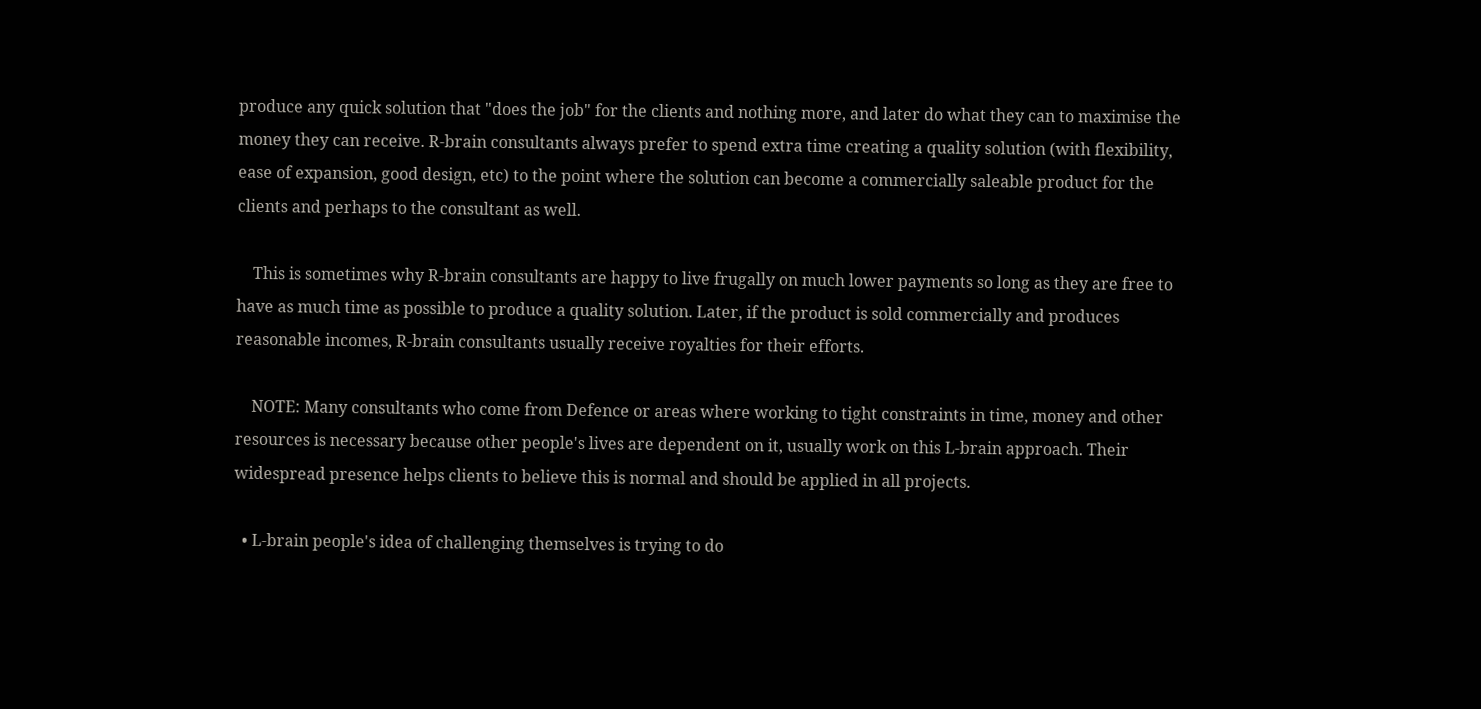produce any quick solution that "does the job" for the clients and nothing more, and later do what they can to maximise the money they can receive. R-brain consultants always prefer to spend extra time creating a quality solution (with flexibility, ease of expansion, good design, etc) to the point where the solution can become a commercially saleable product for the clients and perhaps to the consultant as well.

    This is sometimes why R-brain consultants are happy to live frugally on much lower payments so long as they are free to have as much time as possible to produce a quality solution. Later, if the product is sold commercially and produces reasonable incomes, R-brain consultants usually receive royalties for their efforts.

    NOTE: Many consultants who come from Defence or areas where working to tight constraints in time, money and other resources is necessary because other people's lives are dependent on it, usually work on this L-brain approach. Their widespread presence helps clients to believe this is normal and should be applied in all projects.

  • L-brain people's idea of challenging themselves is trying to do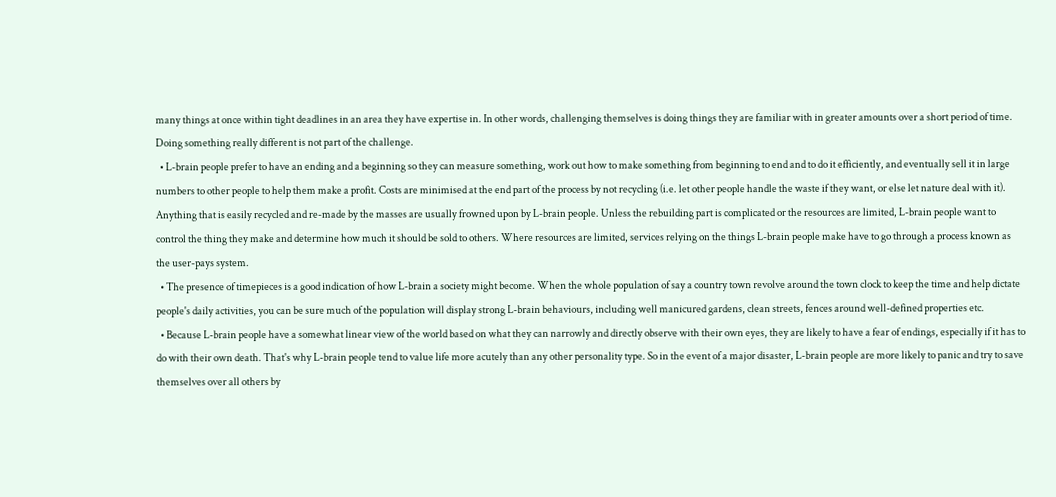many things at once within tight deadlines in an area they have expertise in. In other words, challenging themselves is doing things they are familiar with in greater amounts over a short period of time. Doing something really different is not part of the challenge.
  • L-brain people prefer to have an ending and a beginning so they can measure something, work out how to make something from beginning to end and to do it efficiently, and eventually sell it in large numbers to other people to help them make a profit. Costs are minimised at the end part of the process by not recycling (i.e. let other people handle the waste if they want, or else let nature deal with it). Anything that is easily recycled and re-made by the masses are usually frowned upon by L-brain people. Unless the rebuilding part is complicated or the resources are limited, L-brain people want to control the thing they make and determine how much it should be sold to others. Where resources are limited, services relying on the things L-brain people make have to go through a process known as the user-pays system.
  • The presence of timepieces is a good indication of how L-brain a society might become. When the whole population of say a country town revolve around the town clock to keep the time and help dictate people's daily activities, you can be sure much of the population will display strong L-brain behaviours, including well manicured gardens, clean streets, fences around well-defined properties etc.
  • Because L-brain people have a somewhat linear view of the world based on what they can narrowly and directly observe with their own eyes, they are likely to have a fear of endings, especially if it has to do with their own death. That's why L-brain people tend to value life more acutely than any other personality type. So in the event of a major disaster, L-brain people are more likely to panic and try to save themselves over all others by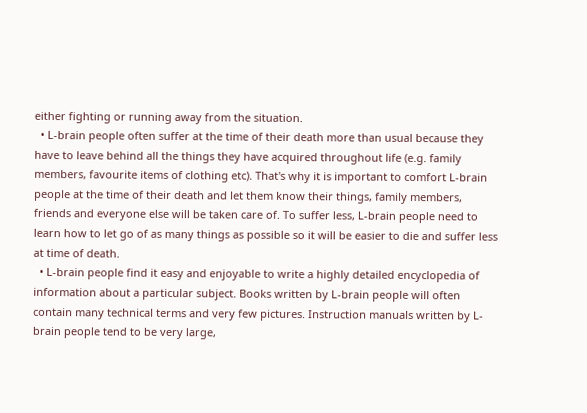either fighting or running away from the situation.
  • L-brain people often suffer at the time of their death more than usual because they have to leave behind all the things they have acquired throughout life (e.g. family members, favourite items of clothing etc). That's why it is important to comfort L-brain people at the time of their death and let them know their things, family members, friends and everyone else will be taken care of. To suffer less, L-brain people need to learn how to let go of as many things as possible so it will be easier to die and suffer less at time of death.
  • L-brain people find it easy and enjoyable to write a highly detailed encyclopedia of information about a particular subject. Books written by L-brain people will often contain many technical terms and very few pictures. Instruction manuals written by L-brain people tend to be very large,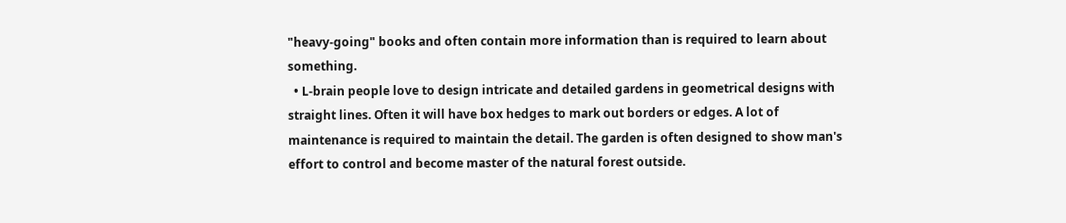"heavy-going" books and often contain more information than is required to learn about something.
  • L-brain people love to design intricate and detailed gardens in geometrical designs with straight lines. Often it will have box hedges to mark out borders or edges. A lot of maintenance is required to maintain the detail. The garden is often designed to show man's effort to control and become master of the natural forest outside.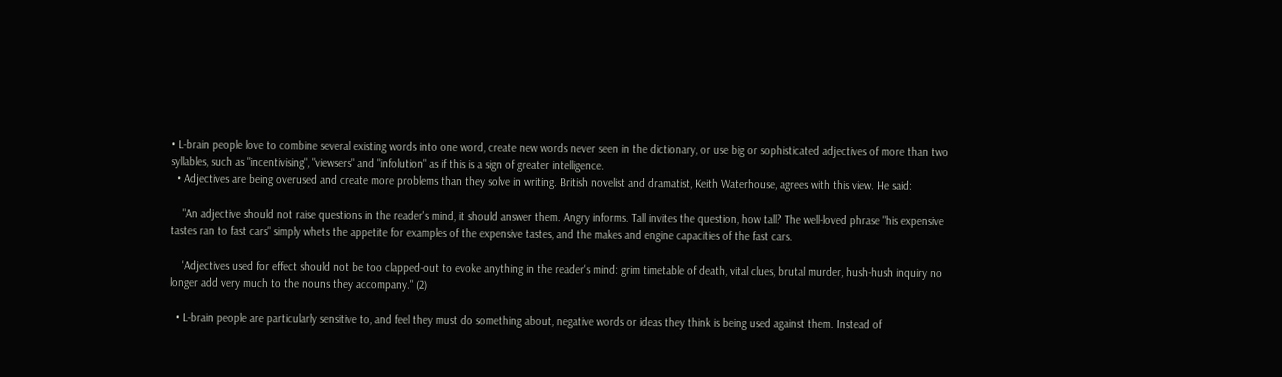• L-brain people love to combine several existing words into one word, create new words never seen in the dictionary, or use big or sophisticated adjectives of more than two syllables, such as "incentivising", "viewsers" and "infolution" as if this is a sign of greater intelligence.
  • Adjectives are being overused and create more problems than they solve in writing. British novelist and dramatist, Keith Waterhouse, agrees with this view. He said:

    "An adjective should not raise questions in the reader's mind, it should answer them. Angry informs. Tall invites the question, how tall? The well-loved phrase "his expensive tastes ran to fast cars" simply whets the appetite for examples of the expensive tastes, and the makes and engine capacities of the fast cars.

    'Adjectives used for effect should not be too clapped-out to evoke anything in the reader's mind: grim timetable of death, vital clues, brutal murder, hush-hush inquiry no longer add very much to the nouns they accompany." (2)

  • L-brain people are particularly sensitive to, and feel they must do something about, negative words or ideas they think is being used against them. Instead of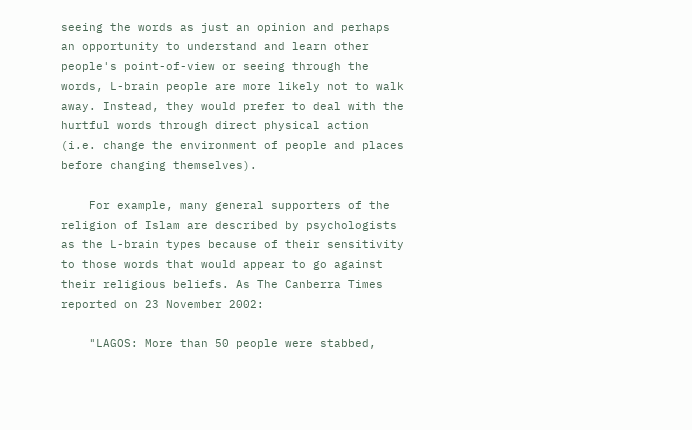seeing the words as just an opinion and perhaps an opportunity to understand and learn other people's point-of-view or seeing through the words, L-brain people are more likely not to walk away. Instead, they would prefer to deal with the hurtful words through direct physical action (i.e. change the environment of people and places before changing themselves).

    For example, many general supporters of the religion of Islam are described by psychologists as the L-brain types because of their sensitivity to those words that would appear to go against their religious beliefs. As The Canberra Times reported on 23 November 2002:

    "LAGOS: More than 50 people were stabbed,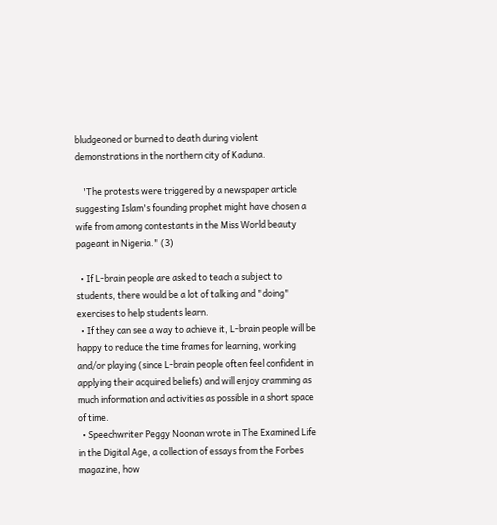bludgeoned or burned to death during violent demonstrations in the northern city of Kaduna.

    'The protests were triggered by a newspaper article suggesting Islam's founding prophet might have chosen a wife from among contestants in the Miss World beauty pageant in Nigeria." (3)

  • If L-brain people are asked to teach a subject to students, there would be a lot of talking and "doing" exercises to help students learn.
  • If they can see a way to achieve it, L-brain people will be happy to reduce the time frames for learning, working and/or playing (since L-brain people often feel confident in applying their acquired beliefs) and will enjoy cramming as much information and activities as possible in a short space of time.
  • Speechwriter Peggy Noonan wrote in The Examined Life in the Digital Age, a collection of essays from the Forbes magazine, how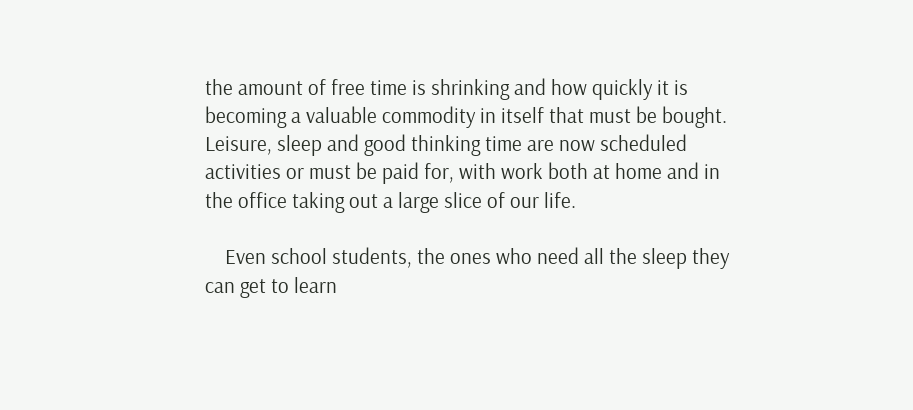the amount of free time is shrinking and how quickly it is becoming a valuable commodity in itself that must be bought. Leisure, sleep and good thinking time are now scheduled activities or must be paid for, with work both at home and in the office taking out a large slice of our life.

    Even school students, the ones who need all the sleep they can get to learn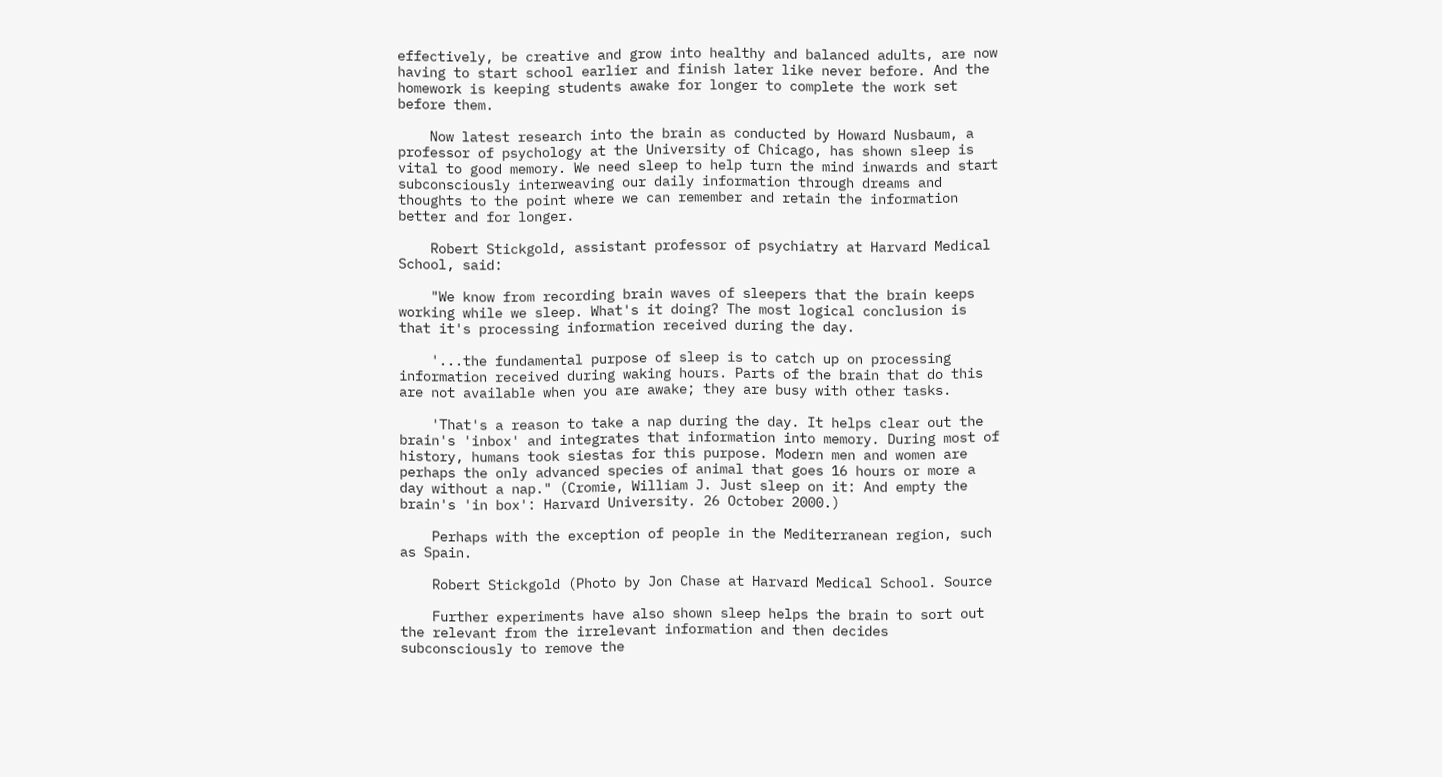effectively, be creative and grow into healthy and balanced adults, are now having to start school earlier and finish later like never before. And the homework is keeping students awake for longer to complete the work set before them.

    Now latest research into the brain as conducted by Howard Nusbaum, a professor of psychology at the University of Chicago, has shown sleep is vital to good memory. We need sleep to help turn the mind inwards and start subconsciously interweaving our daily information through dreams and thoughts to the point where we can remember and retain the information better and for longer.

    Robert Stickgold, assistant professor of psychiatry at Harvard Medical School, said:

    "We know from recording brain waves of sleepers that the brain keeps working while we sleep. What's it doing? The most logical conclusion is that it's processing information received during the day.

    '...the fundamental purpose of sleep is to catch up on processing information received during waking hours. Parts of the brain that do this are not available when you are awake; they are busy with other tasks.

    'That's a reason to take a nap during the day. It helps clear out the brain's 'inbox' and integrates that information into memory. During most of history, humans took siestas for this purpose. Modern men and women are perhaps the only advanced species of animal that goes 16 hours or more a day without a nap." (Cromie, William J. Just sleep on it: And empty the brain's 'in box': Harvard University. 26 October 2000.)

    Perhaps with the exception of people in the Mediterranean region, such as Spain.

    Robert Stickgold (Photo by Jon Chase at Harvard Medical School. Source

    Further experiments have also shown sleep helps the brain to sort out the relevant from the irrelevant information and then decides subconsciously to remove the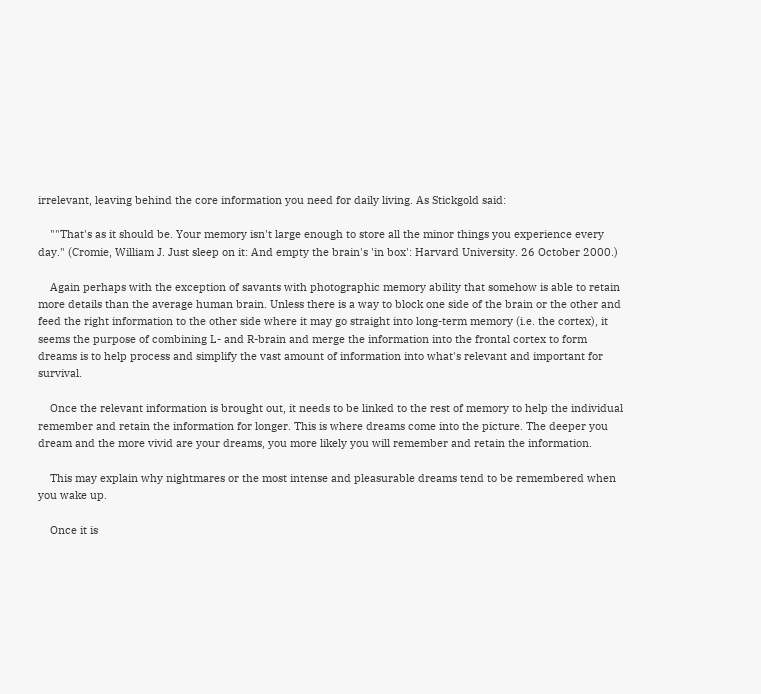irrelevant, leaving behind the core information you need for daily living. As Stickgold said:

    ""That's as it should be. Your memory isn't large enough to store all the minor things you experience every day." (Cromie, William J. Just sleep on it: And empty the brain's 'in box': Harvard University. 26 October 2000.)

    Again perhaps with the exception of savants with photographic memory ability that somehow is able to retain more details than the average human brain. Unless there is a way to block one side of the brain or the other and feed the right information to the other side where it may go straight into long-term memory (i.e. the cortex), it seems the purpose of combining L- and R-brain and merge the information into the frontal cortex to form dreams is to help process and simplify the vast amount of information into what's relevant and important for survival.

    Once the relevant information is brought out, it needs to be linked to the rest of memory to help the individual remember and retain the information for longer. This is where dreams come into the picture. The deeper you dream and the more vivid are your dreams, you more likely you will remember and retain the information.

    This may explain why nightmares or the most intense and pleasurable dreams tend to be remembered when you wake up.

    Once it is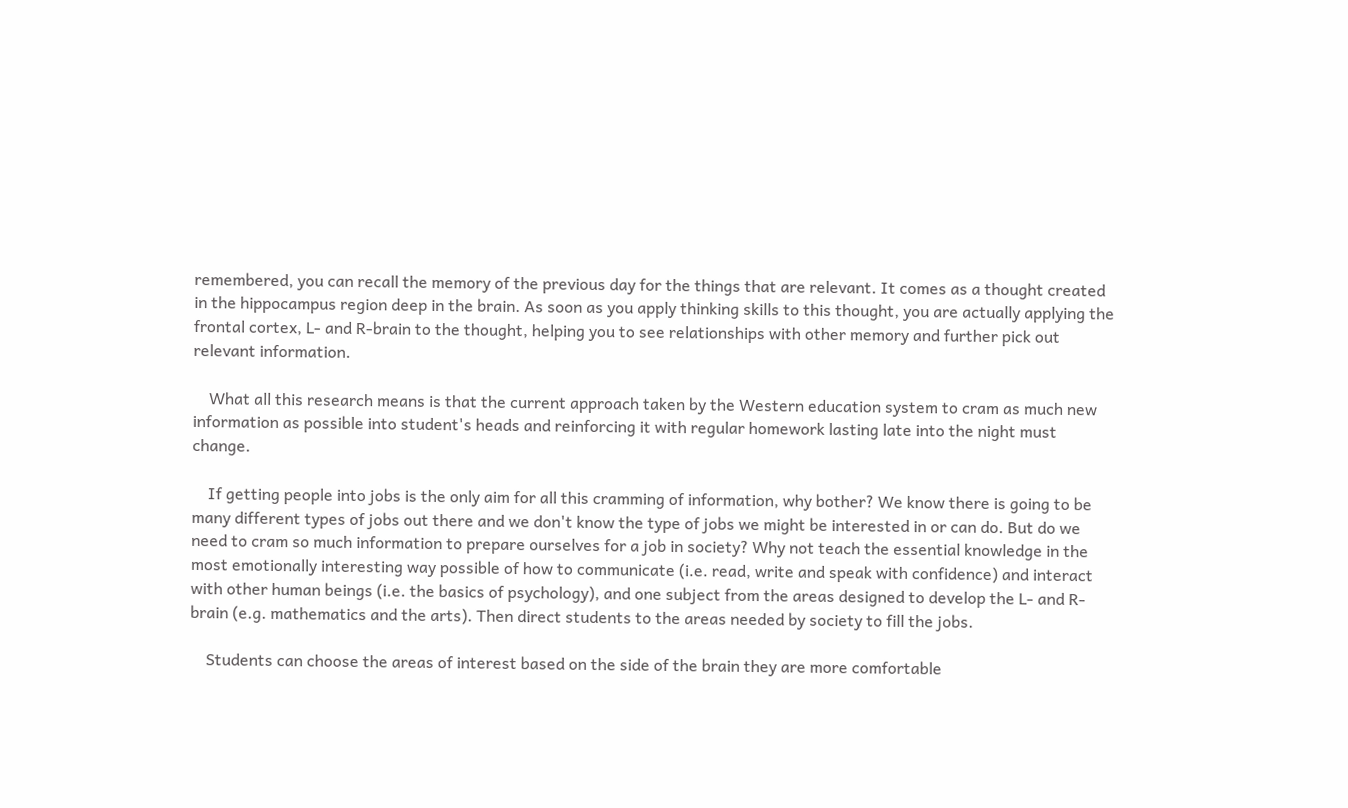remembered, you can recall the memory of the previous day for the things that are relevant. It comes as a thought created in the hippocampus region deep in the brain. As soon as you apply thinking skills to this thought, you are actually applying the frontal cortex, L- and R-brain to the thought, helping you to see relationships with other memory and further pick out relevant information.

    What all this research means is that the current approach taken by the Western education system to cram as much new information as possible into student's heads and reinforcing it with regular homework lasting late into the night must change.

    If getting people into jobs is the only aim for all this cramming of information, why bother? We know there is going to be many different types of jobs out there and we don't know the type of jobs we might be interested in or can do. But do we need to cram so much information to prepare ourselves for a job in society? Why not teach the essential knowledge in the most emotionally interesting way possible of how to communicate (i.e. read, write and speak with confidence) and interact with other human beings (i.e. the basics of psychology), and one subject from the areas designed to develop the L- and R-brain (e.g. mathematics and the arts). Then direct students to the areas needed by society to fill the jobs.

    Students can choose the areas of interest based on the side of the brain they are more comfortable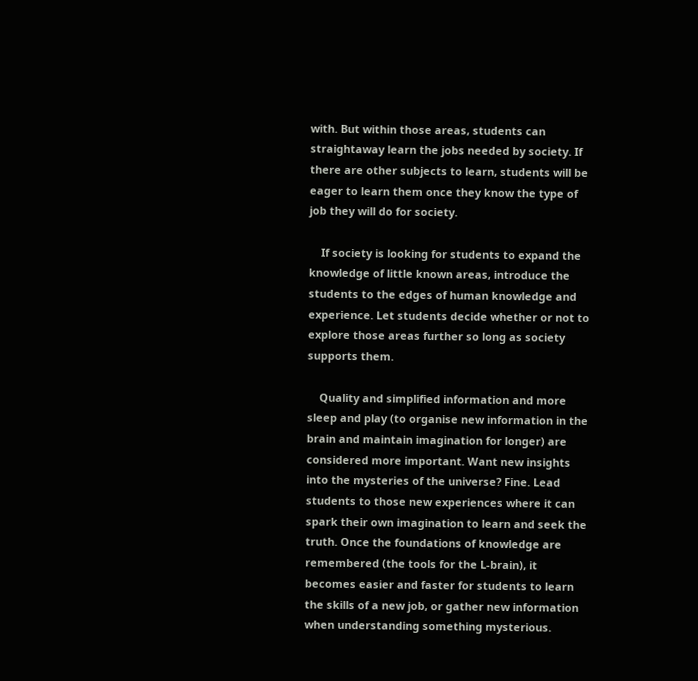with. But within those areas, students can straightaway learn the jobs needed by society. If there are other subjects to learn, students will be eager to learn them once they know the type of job they will do for society.

    If society is looking for students to expand the knowledge of little known areas, introduce the students to the edges of human knowledge and experience. Let students decide whether or not to explore those areas further so long as society supports them.

    Quality and simplified information and more sleep and play (to organise new information in the brain and maintain imagination for longer) are considered more important. Want new insights into the mysteries of the universe? Fine. Lead students to those new experiences where it can spark their own imagination to learn and seek the truth. Once the foundations of knowledge are remembered (the tools for the L-brain), it becomes easier and faster for students to learn the skills of a new job, or gather new information when understanding something mysterious.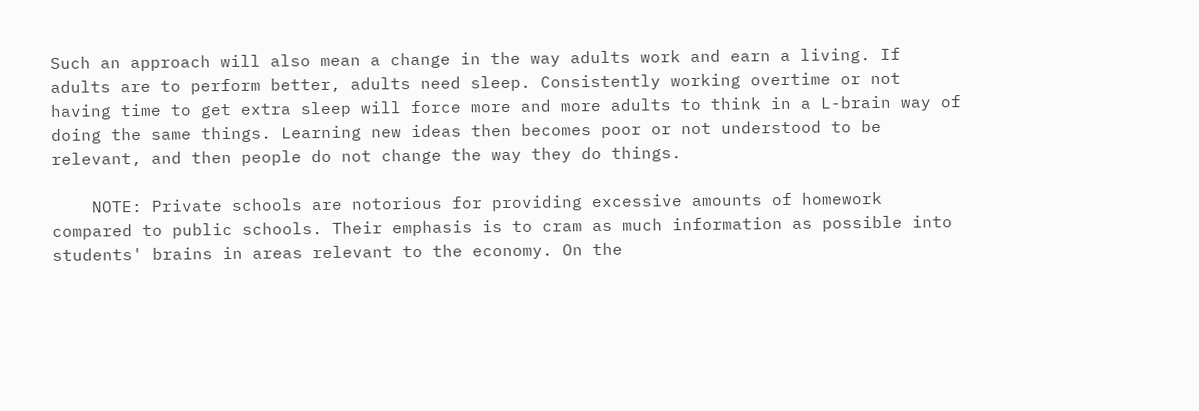Such an approach will also mean a change in the way adults work and earn a living. If adults are to perform better, adults need sleep. Consistently working overtime or not having time to get extra sleep will force more and more adults to think in a L-brain way of doing the same things. Learning new ideas then becomes poor or not understood to be relevant, and then people do not change the way they do things.

    NOTE: Private schools are notorious for providing excessive amounts of homework compared to public schools. Their emphasis is to cram as much information as possible into students' brains in areas relevant to the economy. On the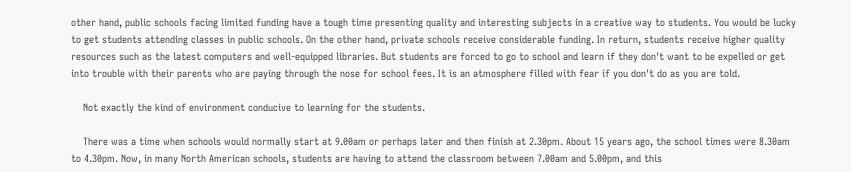other hand, public schools facing limited funding have a tough time presenting quality and interesting subjects in a creative way to students. You would be lucky to get students attending classes in public schools. On the other hand, private schools receive considerable funding. In return, students receive higher quality resources such as the latest computers and well-equipped libraries. But students are forced to go to school and learn if they don't want to be expelled or get into trouble with their parents who are paying through the nose for school fees. It is an atmosphere filled with fear if you don't do as you are told.

    Not exactly the kind of environment conducive to learning for the students.

    There was a time when schools would normally start at 9.00am or perhaps later and then finish at 2.30pm. About 15 years ago, the school times were 8.30am to 4.30pm. Now, in many North American schools, students are having to attend the classroom between 7.00am and 5.00pm, and this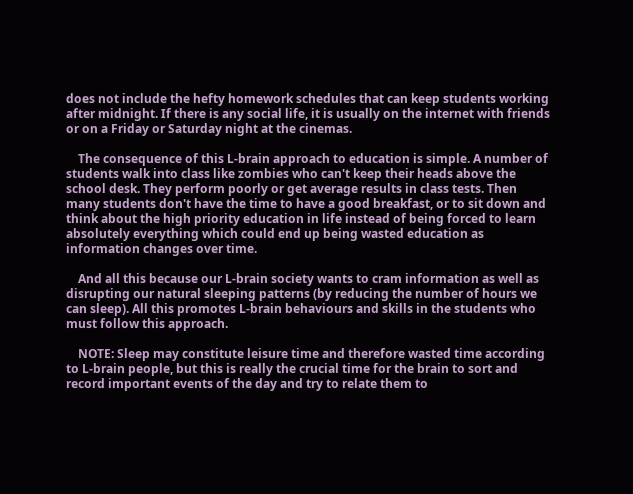does not include the hefty homework schedules that can keep students working after midnight. If there is any social life, it is usually on the internet with friends or on a Friday or Saturday night at the cinemas.

    The consequence of this L-brain approach to education is simple. A number of students walk into class like zombies who can't keep their heads above the school desk. They perform poorly or get average results in class tests. Then many students don't have the time to have a good breakfast, or to sit down and think about the high priority education in life instead of being forced to learn absolutely everything which could end up being wasted education as information changes over time.

    And all this because our L-brain society wants to cram information as well as disrupting our natural sleeping patterns (by reducing the number of hours we can sleep). All this promotes L-brain behaviours and skills in the students who must follow this approach.

    NOTE: Sleep may constitute leisure time and therefore wasted time according to L-brain people, but this is really the crucial time for the brain to sort and record important events of the day and try to relate them to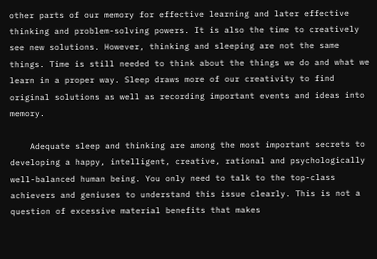other parts of our memory for effective learning and later effective thinking and problem-solving powers. It is also the time to creatively see new solutions. However, thinking and sleeping are not the same things. Time is still needed to think about the things we do and what we learn in a proper way. Sleep draws more of our creativity to find original solutions as well as recording important events and ideas into memory.

    Adequate sleep and thinking are among the most important secrets to developing a happy, intelligent, creative, rational and psychologically well-balanced human being. You only need to talk to the top-class achievers and geniuses to understand this issue clearly. This is not a question of excessive material benefits that makes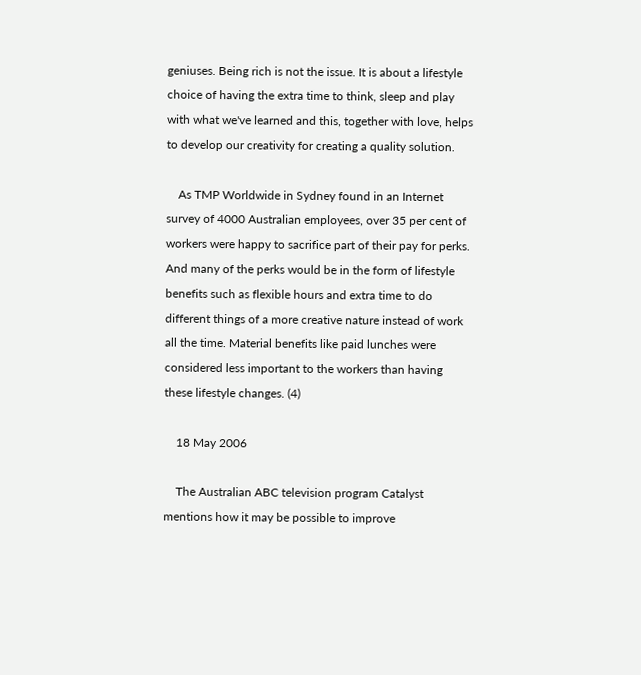geniuses. Being rich is not the issue. It is about a lifestyle choice of having the extra time to think, sleep and play with what we've learned and this, together with love, helps to develop our creativity for creating a quality solution.

    As TMP Worldwide in Sydney found in an Internet survey of 4000 Australian employees, over 35 per cent of workers were happy to sacrifice part of their pay for perks. And many of the perks would be in the form of lifestyle benefits such as flexible hours and extra time to do different things of a more creative nature instead of work all the time. Material benefits like paid lunches were considered less important to the workers than having these lifestyle changes. (4)

    18 May 2006

    The Australian ABC television program Catalyst mentions how it may be possible to improve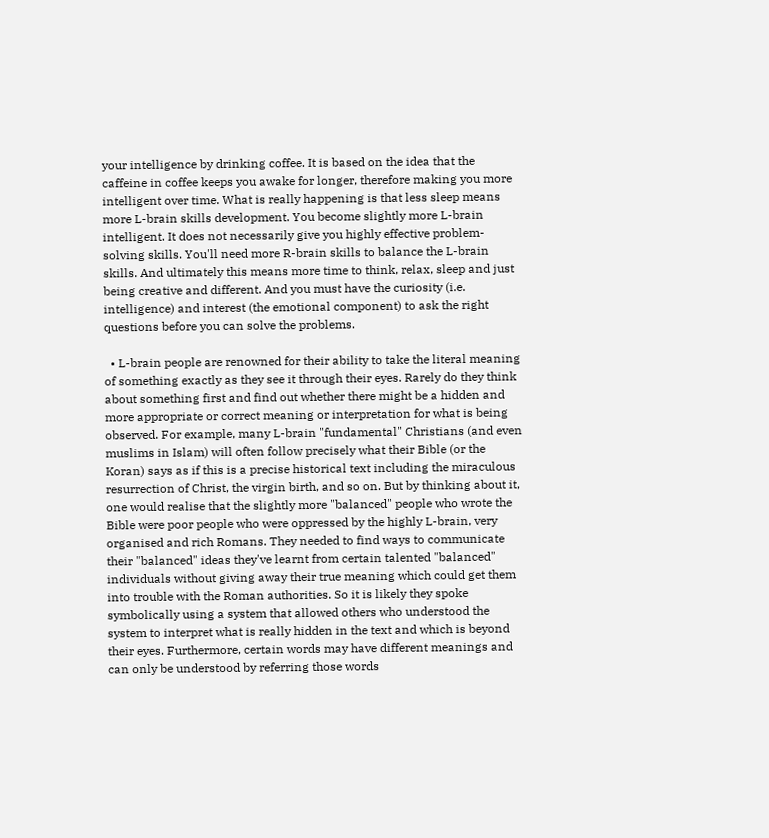your intelligence by drinking coffee. It is based on the idea that the caffeine in coffee keeps you awake for longer, therefore making you more intelligent over time. What is really happening is that less sleep means more L-brain skills development. You become slightly more L-brain intelligent. It does not necessarily give you highly effective problem-solving skills. You'll need more R-brain skills to balance the L-brain skills. And ultimately this means more time to think, relax, sleep and just being creative and different. And you must have the curiosity (i.e. intelligence) and interest (the emotional component) to ask the right questions before you can solve the problems.

  • L-brain people are renowned for their ability to take the literal meaning of something exactly as they see it through their eyes. Rarely do they think about something first and find out whether there might be a hidden and more appropriate or correct meaning or interpretation for what is being observed. For example, many L-brain "fundamental" Christians (and even muslims in Islam) will often follow precisely what their Bible (or the Koran) says as if this is a precise historical text including the miraculous resurrection of Christ, the virgin birth, and so on. But by thinking about it, one would realise that the slightly more "balanced" people who wrote the Bible were poor people who were oppressed by the highly L-brain, very organised and rich Romans. They needed to find ways to communicate their "balanced" ideas they've learnt from certain talented "balanced" individuals without giving away their true meaning which could get them into trouble with the Roman authorities. So it is likely they spoke symbolically using a system that allowed others who understood the system to interpret what is really hidden in the text and which is beyond their eyes. Furthermore, certain words may have different meanings and can only be understood by referring those words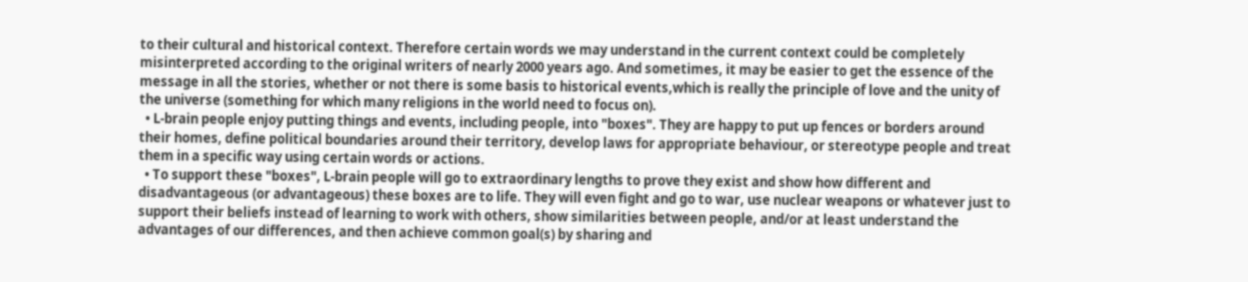to their cultural and historical context. Therefore certain words we may understand in the current context could be completely misinterpreted according to the original writers of nearly 2000 years ago. And sometimes, it may be easier to get the essence of the message in all the stories, whether or not there is some basis to historical events,which is really the principle of love and the unity of the universe (something for which many religions in the world need to focus on).
  • L-brain people enjoy putting things and events, including people, into "boxes". They are happy to put up fences or borders around their homes, define political boundaries around their territory, develop laws for appropriate behaviour, or stereotype people and treat them in a specific way using certain words or actions.
  • To support these "boxes", L-brain people will go to extraordinary lengths to prove they exist and show how different and disadvantageous (or advantageous) these boxes are to life. They will even fight and go to war, use nuclear weapons or whatever just to support their beliefs instead of learning to work with others, show similarities between people, and/or at least understand the advantages of our differences, and then achieve common goal(s) by sharing and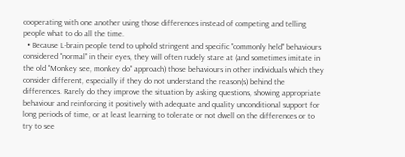cooperating with one another using those differences instead of competing and telling people what to do all the time.
  • Because L-brain people tend to uphold stringent and specific "commonly held" behaviours considered "normal" in their eyes, they will often rudely stare at (and sometimes imitate in the old "Monkey see, monkey do" approach) those behaviours in other individuals which they consider different, especially if they do not understand the reason(s) behind the differences. Rarely do they improve the situation by asking questions, showing appropriate behaviour and reinforcing it positively with adequate and quality unconditional support for long periods of time, or at least learning to tolerate or not dwell on the differences or to try to see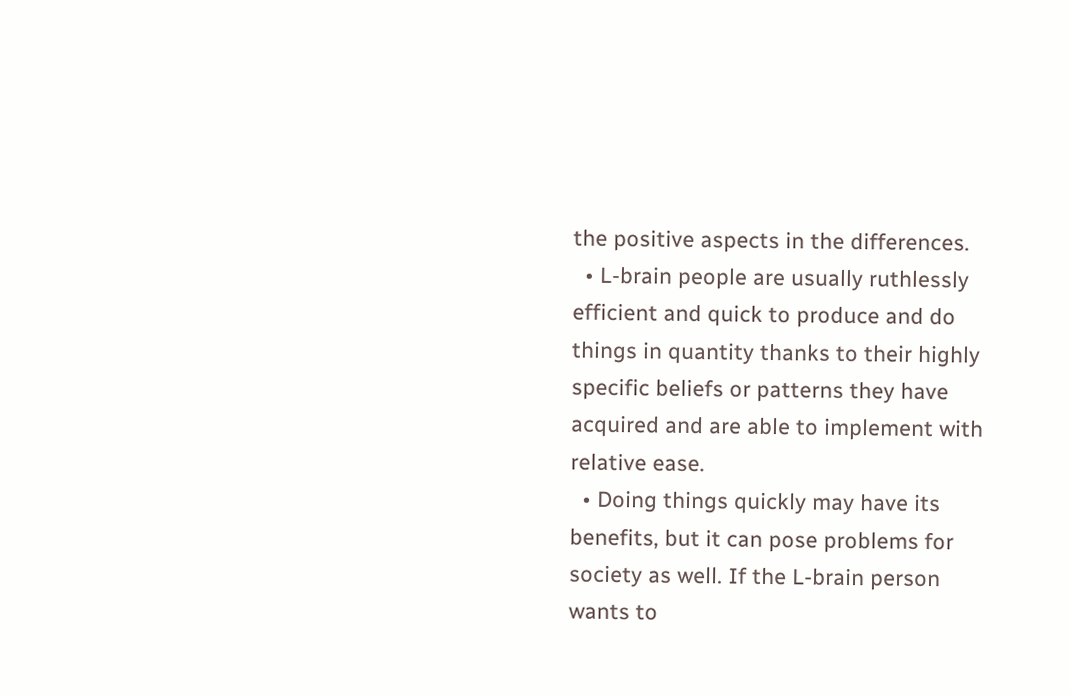the positive aspects in the differences.
  • L-brain people are usually ruthlessly efficient and quick to produce and do things in quantity thanks to their highly specific beliefs or patterns they have acquired and are able to implement with relative ease.
  • Doing things quickly may have its benefits, but it can pose problems for society as well. If the L-brain person wants to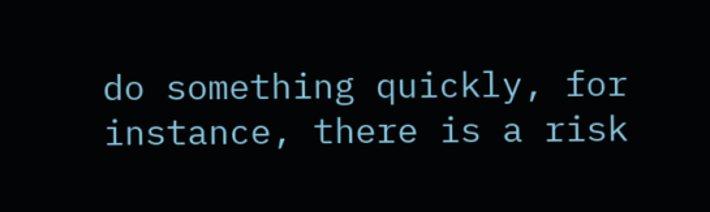do something quickly, for instance, there is a risk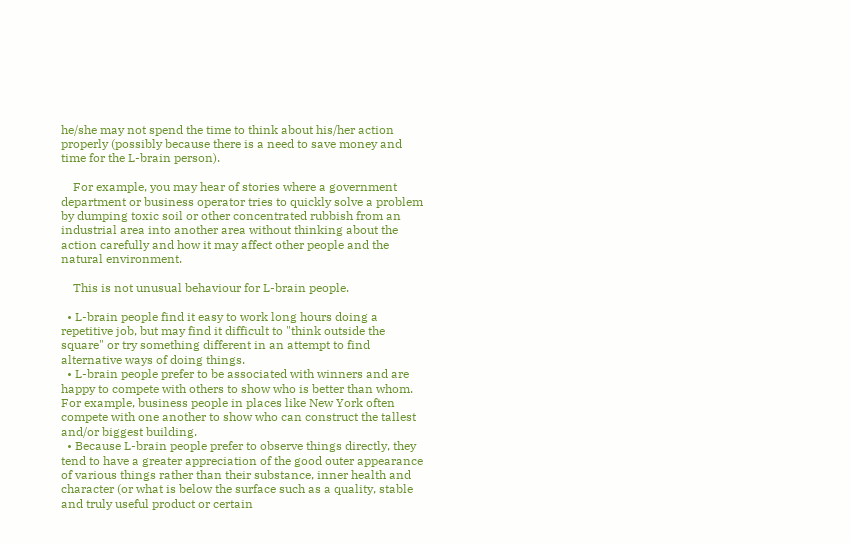he/she may not spend the time to think about his/her action properly (possibly because there is a need to save money and time for the L-brain person).

    For example, you may hear of stories where a government department or business operator tries to quickly solve a problem by dumping toxic soil or other concentrated rubbish from an industrial area into another area without thinking about the action carefully and how it may affect other people and the natural environment.

    This is not unusual behaviour for L-brain people.

  • L-brain people find it easy to work long hours doing a repetitive job, but may find it difficult to "think outside the square" or try something different in an attempt to find alternative ways of doing things.
  • L-brain people prefer to be associated with winners and are happy to compete with others to show who is better than whom. For example, business people in places like New York often compete with one another to show who can construct the tallest and/or biggest building.
  • Because L-brain people prefer to observe things directly, they tend to have a greater appreciation of the good outer appearance of various things rather than their substance, inner health and character (or what is below the surface such as a quality, stable and truly useful product or certain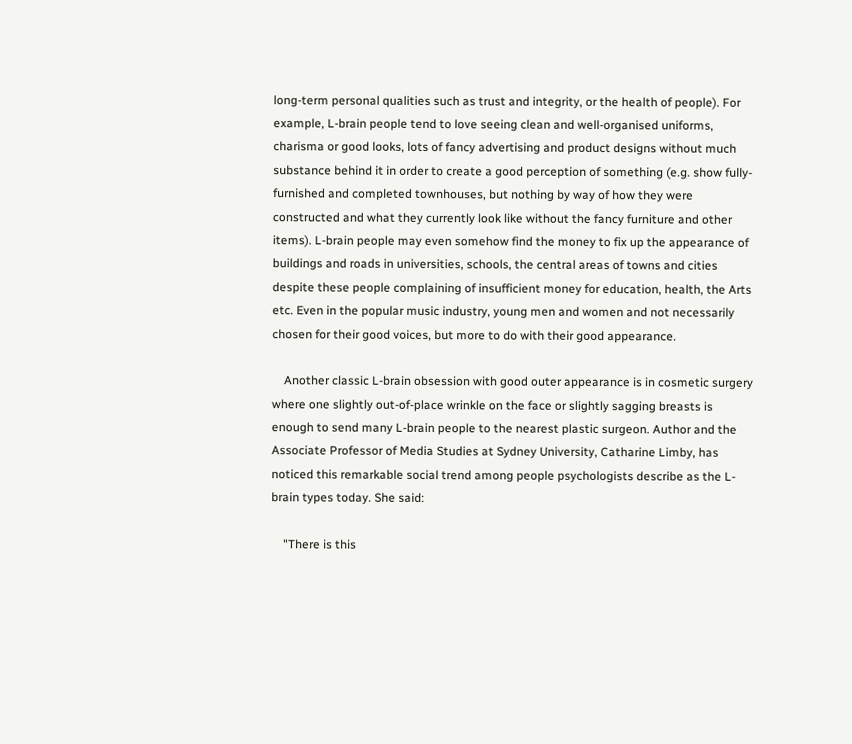long-term personal qualities such as trust and integrity, or the health of people). For example, L-brain people tend to love seeing clean and well-organised uniforms, charisma or good looks, lots of fancy advertising and product designs without much substance behind it in order to create a good perception of something (e.g. show fully-furnished and completed townhouses, but nothing by way of how they were constructed and what they currently look like without the fancy furniture and other items). L-brain people may even somehow find the money to fix up the appearance of buildings and roads in universities, schools, the central areas of towns and cities despite these people complaining of insufficient money for education, health, the Arts etc. Even in the popular music industry, young men and women and not necessarily chosen for their good voices, but more to do with their good appearance.

    Another classic L-brain obsession with good outer appearance is in cosmetic surgery where one slightly out-of-place wrinkle on the face or slightly sagging breasts is enough to send many L-brain people to the nearest plastic surgeon. Author and the Associate Professor of Media Studies at Sydney University, Catharine Limby, has noticed this remarkable social trend among people psychologists describe as the L-brain types today. She said:

    "There is this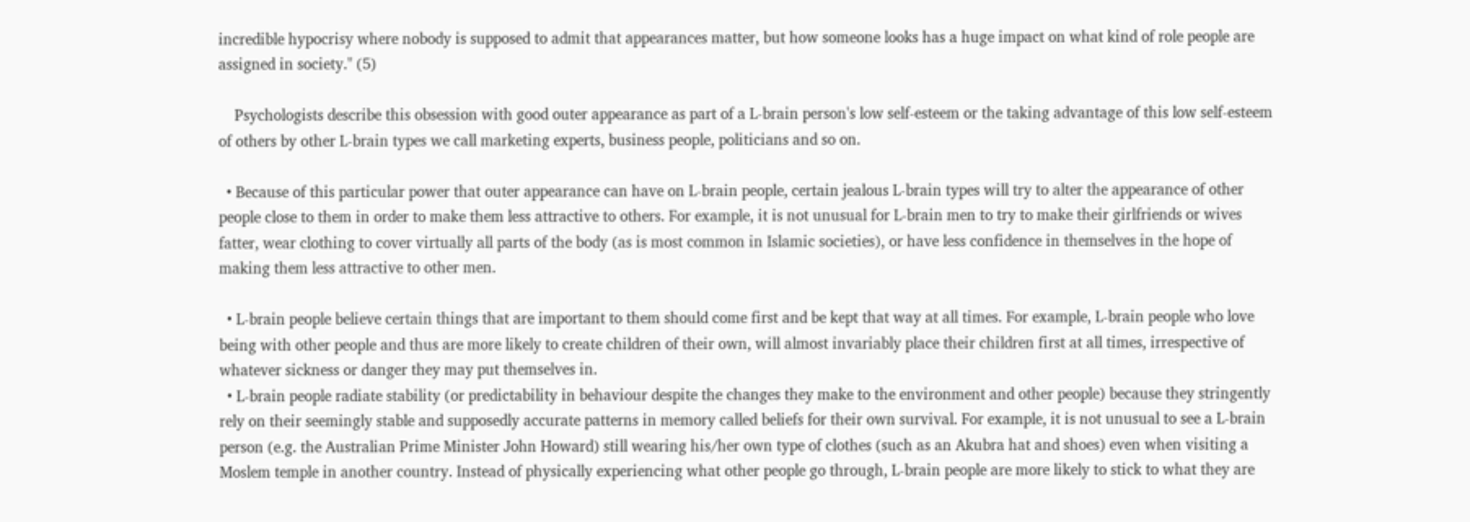incredible hypocrisy where nobody is supposed to admit that appearances matter, but how someone looks has a huge impact on what kind of role people are assigned in society." (5)

    Psychologists describe this obsession with good outer appearance as part of a L-brain person's low self-esteem or the taking advantage of this low self-esteem of others by other L-brain types we call marketing experts, business people, politicians and so on.

  • Because of this particular power that outer appearance can have on L-brain people, certain jealous L-brain types will try to alter the appearance of other people close to them in order to make them less attractive to others. For example, it is not unusual for L-brain men to try to make their girlfriends or wives fatter, wear clothing to cover virtually all parts of the body (as is most common in Islamic societies), or have less confidence in themselves in the hope of making them less attractive to other men.

  • L-brain people believe certain things that are important to them should come first and be kept that way at all times. For example, L-brain people who love being with other people and thus are more likely to create children of their own, will almost invariably place their children first at all times, irrespective of whatever sickness or danger they may put themselves in.
  • L-brain people radiate stability (or predictability in behaviour despite the changes they make to the environment and other people) because they stringently rely on their seemingly stable and supposedly accurate patterns in memory called beliefs for their own survival. For example, it is not unusual to see a L-brain person (e.g. the Australian Prime Minister John Howard) still wearing his/her own type of clothes (such as an Akubra hat and shoes) even when visiting a Moslem temple in another country. Instead of physically experiencing what other people go through, L-brain people are more likely to stick to what they are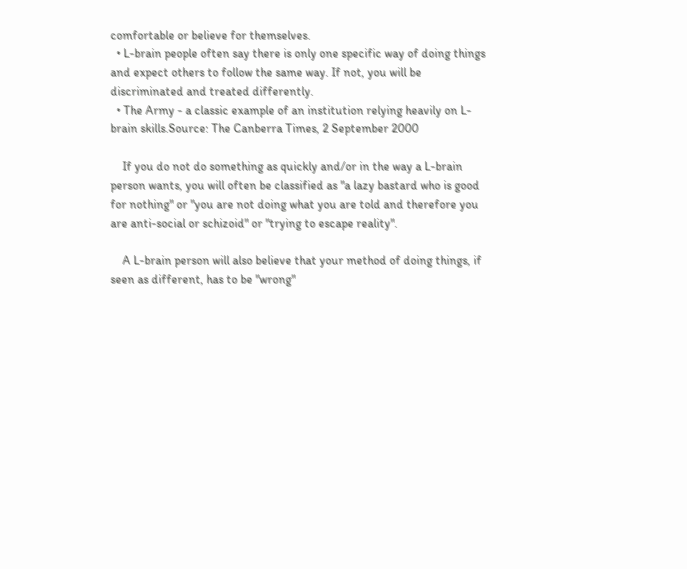comfortable or believe for themselves.
  • L-brain people often say there is only one specific way of doing things and expect others to follow the same way. If not, you will be discriminated and treated differently.
  • The Army - a classic example of an institution relying heavily on L-brain skills.Source: The Canberra Times, 2 September 2000

    If you do not do something as quickly and/or in the way a L-brain person wants, you will often be classified as "a lazy bastard who is good for nothing" or "you are not doing what you are told and therefore you are anti-social or schizoid" or "trying to escape reality".

    A L-brain person will also believe that your method of doing things, if seen as different, has to be "wrong"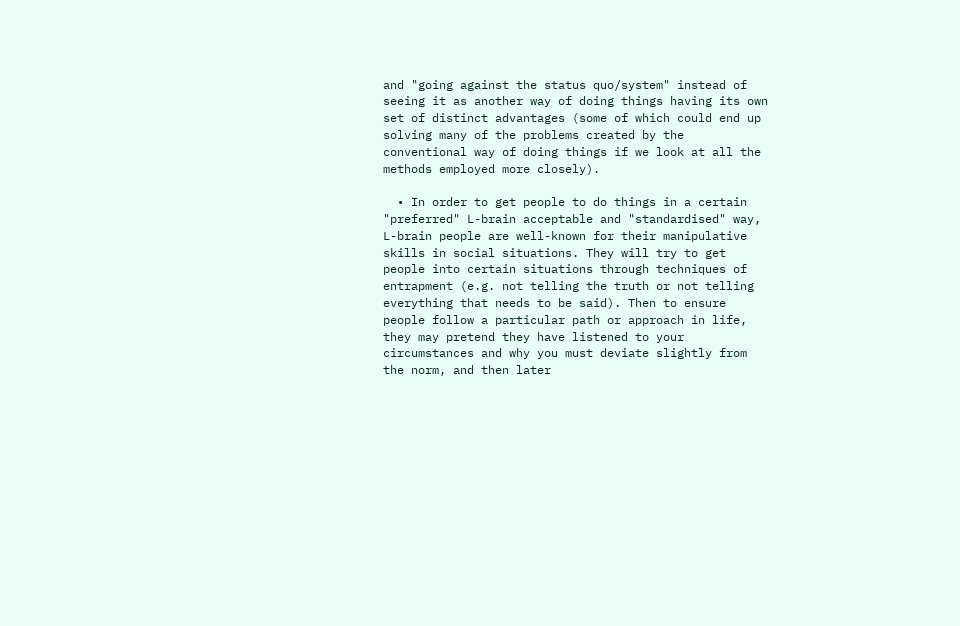and "going against the status quo/system" instead of seeing it as another way of doing things having its own set of distinct advantages (some of which could end up solving many of the problems created by the conventional way of doing things if we look at all the methods employed more closely).

  • In order to get people to do things in a certain "preferred" L-brain acceptable and "standardised" way, L-brain people are well-known for their manipulative skills in social situations. They will try to get people into certain situations through techniques of entrapment (e.g. not telling the truth or not telling everything that needs to be said). Then to ensure people follow a particular path or approach in life, they may pretend they have listened to your circumstances and why you must deviate slightly from the norm, and then later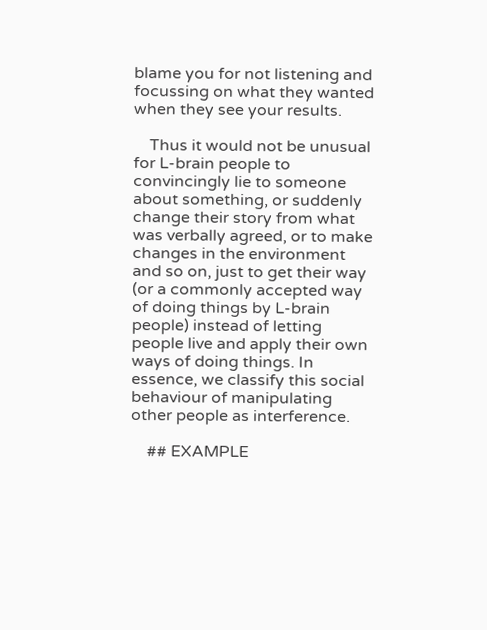blame you for not listening and focussing on what they wanted when they see your results.

    Thus it would not be unusual for L-brain people to convincingly lie to someone about something, or suddenly change their story from what was verbally agreed, or to make changes in the environment and so on, just to get their way (or a commonly accepted way of doing things by L-brain people) instead of letting people live and apply their own ways of doing things. In essence, we classify this social behaviour of manipulating other people as interference.

    ## EXAMPLE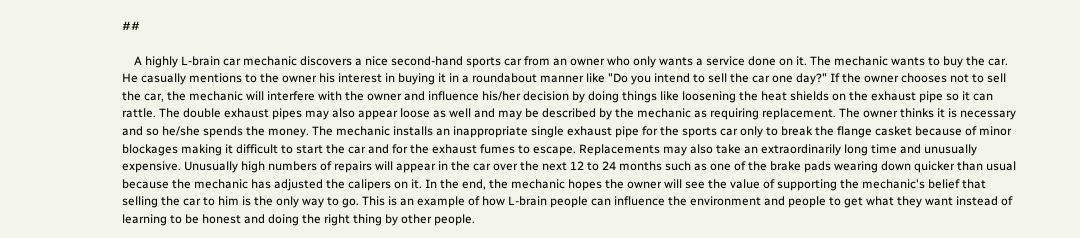##

    A highly L-brain car mechanic discovers a nice second-hand sports car from an owner who only wants a service done on it. The mechanic wants to buy the car. He casually mentions to the owner his interest in buying it in a roundabout manner like "Do you intend to sell the car one day?" If the owner chooses not to sell the car, the mechanic will interfere with the owner and influence his/her decision by doing things like loosening the heat shields on the exhaust pipe so it can rattle. The double exhaust pipes may also appear loose as well and may be described by the mechanic as requiring replacement. The owner thinks it is necessary and so he/she spends the money. The mechanic installs an inappropriate single exhaust pipe for the sports car only to break the flange casket because of minor blockages making it difficult to start the car and for the exhaust fumes to escape. Replacements may also take an extraordinarily long time and unusually expensive. Unusually high numbers of repairs will appear in the car over the next 12 to 24 months such as one of the brake pads wearing down quicker than usual because the mechanic has adjusted the calipers on it. In the end, the mechanic hopes the owner will see the value of supporting the mechanic's belief that selling the car to him is the only way to go. This is an example of how L-brain people can influence the environment and people to get what they want instead of learning to be honest and doing the right thing by other people.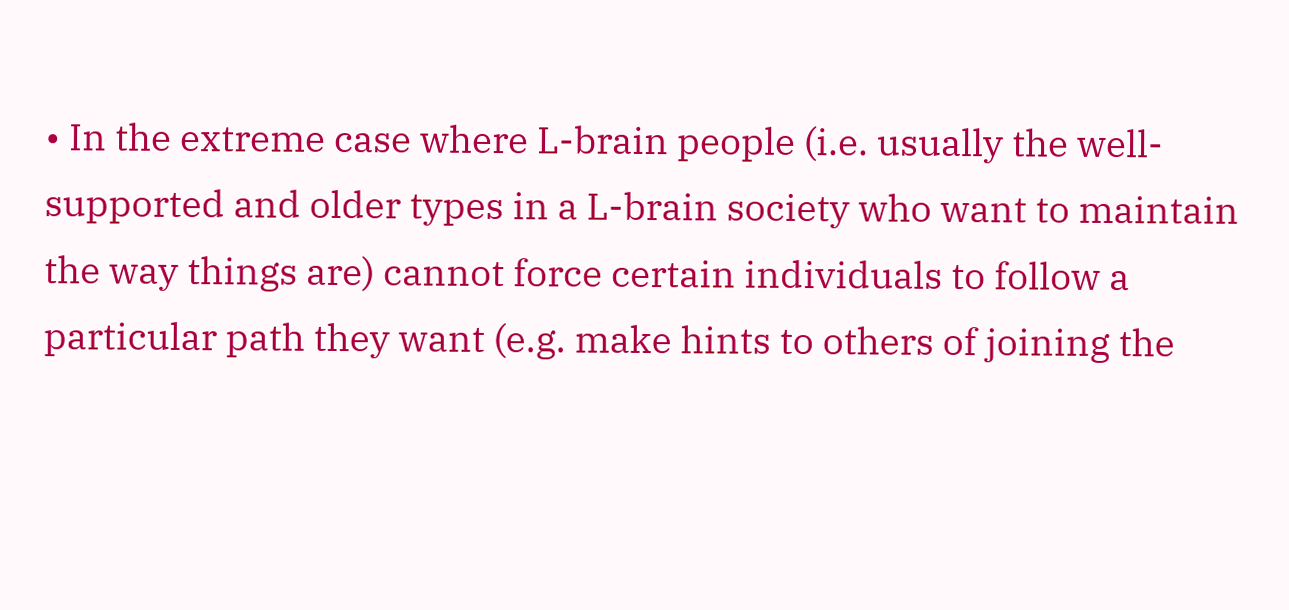• In the extreme case where L-brain people (i.e. usually the well-supported and older types in a L-brain society who want to maintain the way things are) cannot force certain individuals to follow a particular path they want (e.g. make hints to others of joining the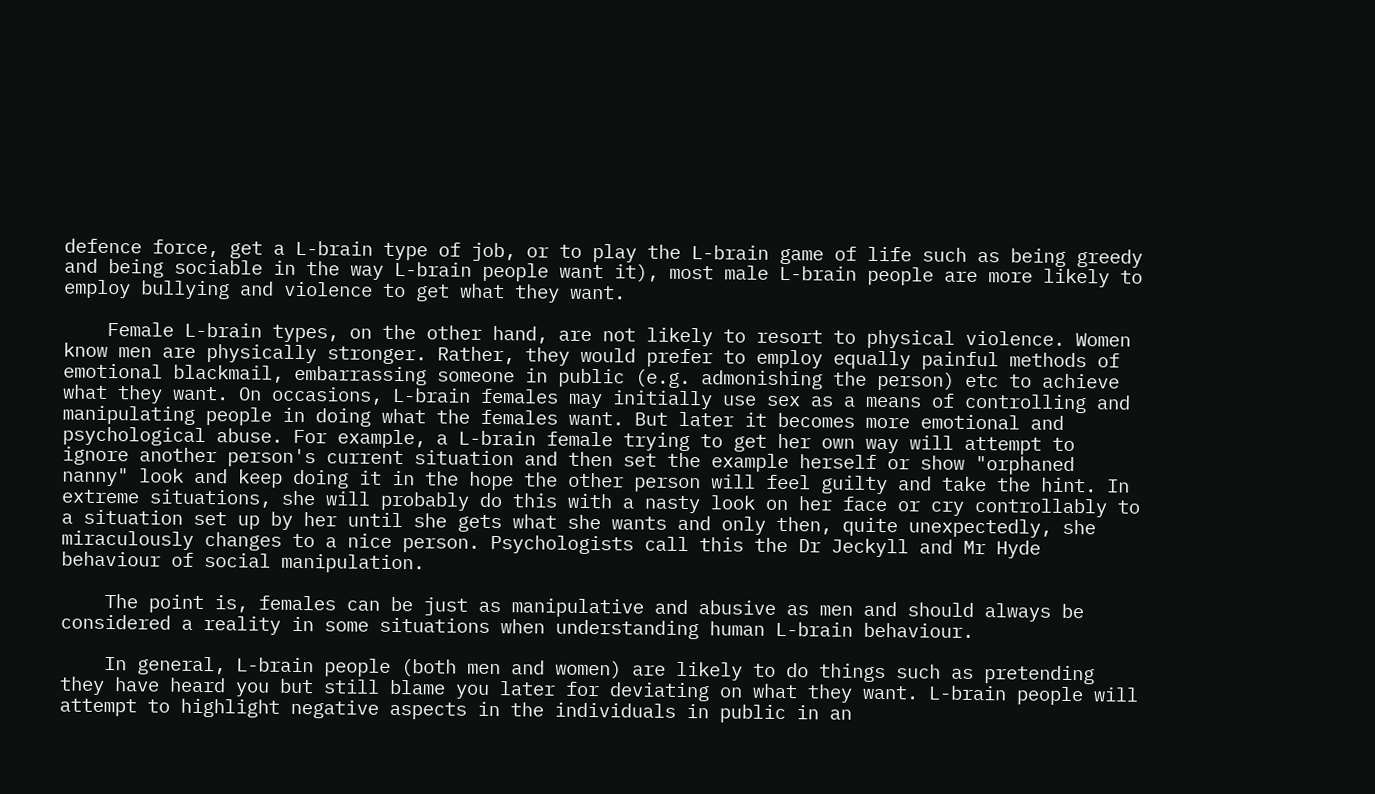defence force, get a L-brain type of job, or to play the L-brain game of life such as being greedy and being sociable in the way L-brain people want it), most male L-brain people are more likely to employ bullying and violence to get what they want.

    Female L-brain types, on the other hand, are not likely to resort to physical violence. Women know men are physically stronger. Rather, they would prefer to employ equally painful methods of emotional blackmail, embarrassing someone in public (e.g. admonishing the person) etc to achieve what they want. On occasions, L-brain females may initially use sex as a means of controlling and manipulating people in doing what the females want. But later it becomes more emotional and psychological abuse. For example, a L-brain female trying to get her own way will attempt to ignore another person's current situation and then set the example herself or show "orphaned nanny" look and keep doing it in the hope the other person will feel guilty and take the hint. In extreme situations, she will probably do this with a nasty look on her face or cry controllably to a situation set up by her until she gets what she wants and only then, quite unexpectedly, she miraculously changes to a nice person. Psychologists call this the Dr Jeckyll and Mr Hyde behaviour of social manipulation.

    The point is, females can be just as manipulative and abusive as men and should always be considered a reality in some situations when understanding human L-brain behaviour.

    In general, L-brain people (both men and women) are likely to do things such as pretending they have heard you but still blame you later for deviating on what they want. L-brain people will attempt to highlight negative aspects in the individuals in public in an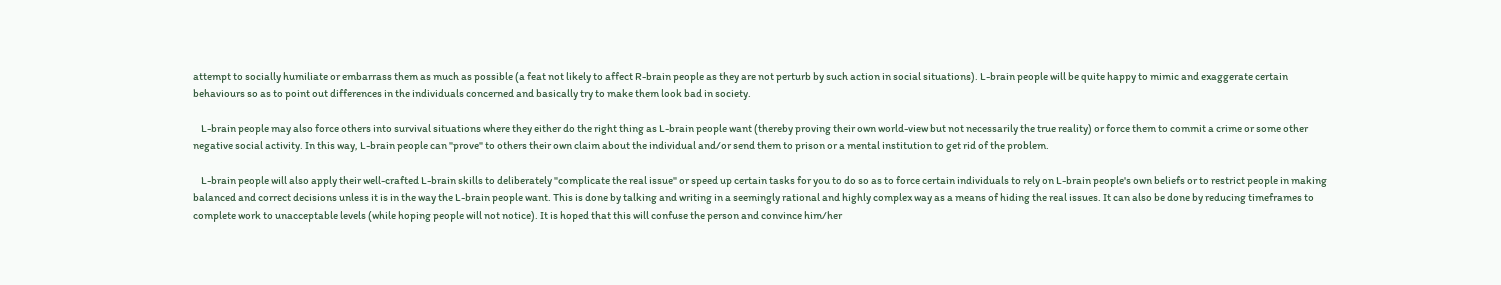attempt to socially humiliate or embarrass them as much as possible (a feat not likely to affect R-brain people as they are not perturb by such action in social situations). L-brain people will be quite happy to mimic and exaggerate certain behaviours so as to point out differences in the individuals concerned and basically try to make them look bad in society.

    L-brain people may also force others into survival situations where they either do the right thing as L-brain people want (thereby proving their own world-view but not necessarily the true reality) or force them to commit a crime or some other negative social activity. In this way, L-brain people can "prove" to others their own claim about the individual and/or send them to prison or a mental institution to get rid of the problem.

    L-brain people will also apply their well-crafted L-brain skills to deliberately "complicate the real issue" or speed up certain tasks for you to do so as to force certain individuals to rely on L-brain people's own beliefs or to restrict people in making balanced and correct decisions unless it is in the way the L-brain people want. This is done by talking and writing in a seemingly rational and highly complex way as a means of hiding the real issues. It can also be done by reducing timeframes to complete work to unacceptable levels (while hoping people will not notice). It is hoped that this will confuse the person and convince him/her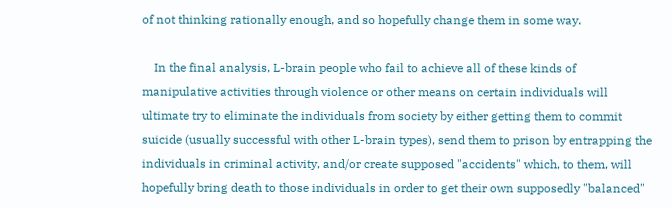of not thinking rationally enough, and so hopefully change them in some way.

    In the final analysis, L-brain people who fail to achieve all of these kinds of manipulative activities through violence or other means on certain individuals will ultimate try to eliminate the individuals from society by either getting them to commit suicide (usually successful with other L-brain types), send them to prison by entrapping the individuals in criminal activity, and/or create supposed "accidents" which, to them, will hopefully bring death to those individuals in order to get their own supposedly "balanced"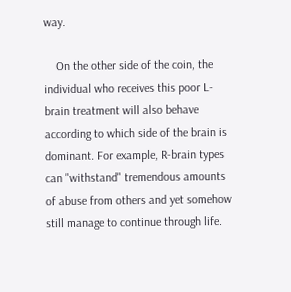way.

    On the other side of the coin, the individual who receives this poor L-brain treatment will also behave according to which side of the brain is dominant. For example, R-brain types can "withstand" tremendous amounts of abuse from others and yet somehow still manage to continue through life.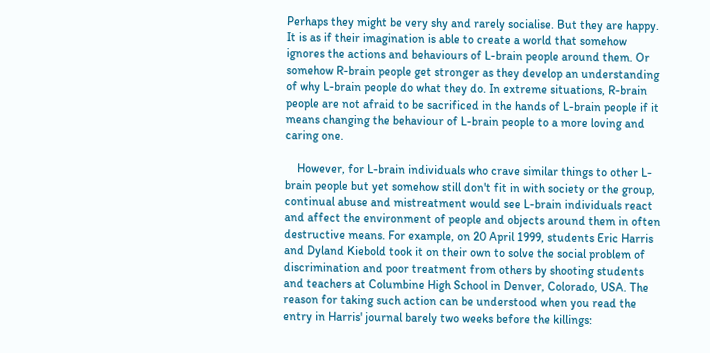Perhaps they might be very shy and rarely socialise. But they are happy. It is as if their imagination is able to create a world that somehow ignores the actions and behaviours of L-brain people around them. Or somehow R-brain people get stronger as they develop an understanding of why L-brain people do what they do. In extreme situations, R-brain people are not afraid to be sacrificed in the hands of L-brain people if it means changing the behaviour of L-brain people to a more loving and caring one.

    However, for L-brain individuals who crave similar things to other L-brain people but yet somehow still don't fit in with society or the group, continual abuse and mistreatment would see L-brain individuals react and affect the environment of people and objects around them in often destructive means. For example, on 20 April 1999, students Eric Harris and Dyland Kiebold took it on their own to solve the social problem of discrimination and poor treatment from others by shooting students and teachers at Columbine High School in Denver, Colorado, USA. The reason for taking such action can be understood when you read the entry in Harris' journal barely two weeks before the killings: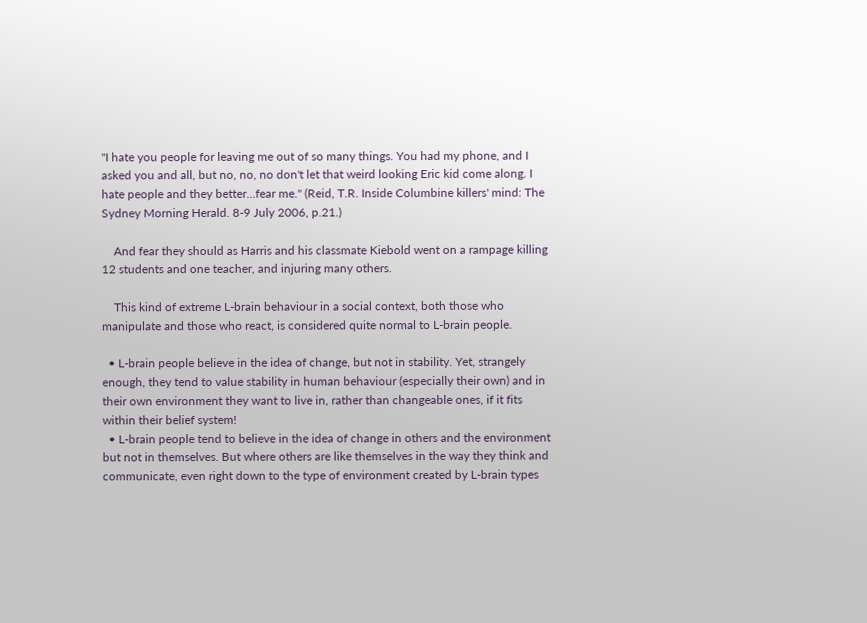"I hate you people for leaving me out of so many things. You had my phone, and I asked you and all, but no, no, no don't let that weird looking Eric kid come along. I hate people and they better...fear me." (Reid, T.R. Inside Columbine killers' mind: The Sydney Morning Herald. 8-9 July 2006, p.21.)

    And fear they should as Harris and his classmate Kiebold went on a rampage killing 12 students and one teacher, and injuring many others.

    This kind of extreme L-brain behaviour in a social context, both those who manipulate and those who react, is considered quite normal to L-brain people.

  • L-brain people believe in the idea of change, but not in stability. Yet, strangely enough, they tend to value stability in human behaviour (especially their own) and in their own environment they want to live in, rather than changeable ones, if it fits within their belief system!
  • L-brain people tend to believe in the idea of change in others and the environment but not in themselves. But where others are like themselves in the way they think and communicate, even right down to the type of environment created by L-brain types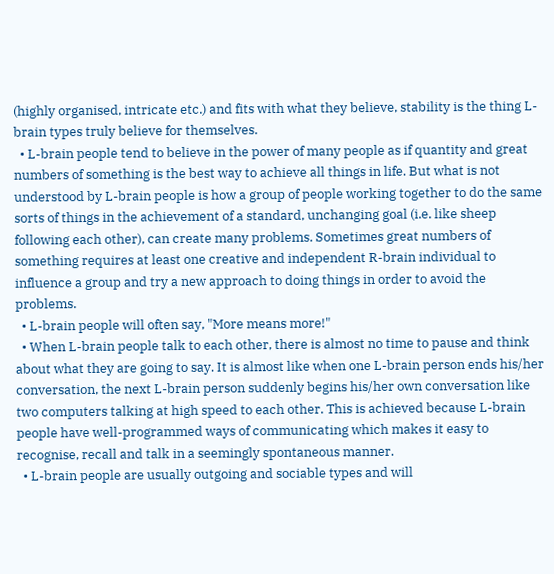(highly organised, intricate etc.) and fits with what they believe, stability is the thing L-brain types truly believe for themselves.
  • L-brain people tend to believe in the power of many people as if quantity and great numbers of something is the best way to achieve all things in life. But what is not understood by L-brain people is how a group of people working together to do the same sorts of things in the achievement of a standard, unchanging goal (i.e. like sheep following each other), can create many problems. Sometimes great numbers of something requires at least one creative and independent R-brain individual to influence a group and try a new approach to doing things in order to avoid the problems.
  • L-brain people will often say, "More means more!"
  • When L-brain people talk to each other, there is almost no time to pause and think about what they are going to say. It is almost like when one L-brain person ends his/her conversation, the next L-brain person suddenly begins his/her own conversation like two computers talking at high speed to each other. This is achieved because L-brain people have well-programmed ways of communicating which makes it easy to recognise, recall and talk in a seemingly spontaneous manner.
  • L-brain people are usually outgoing and sociable types and will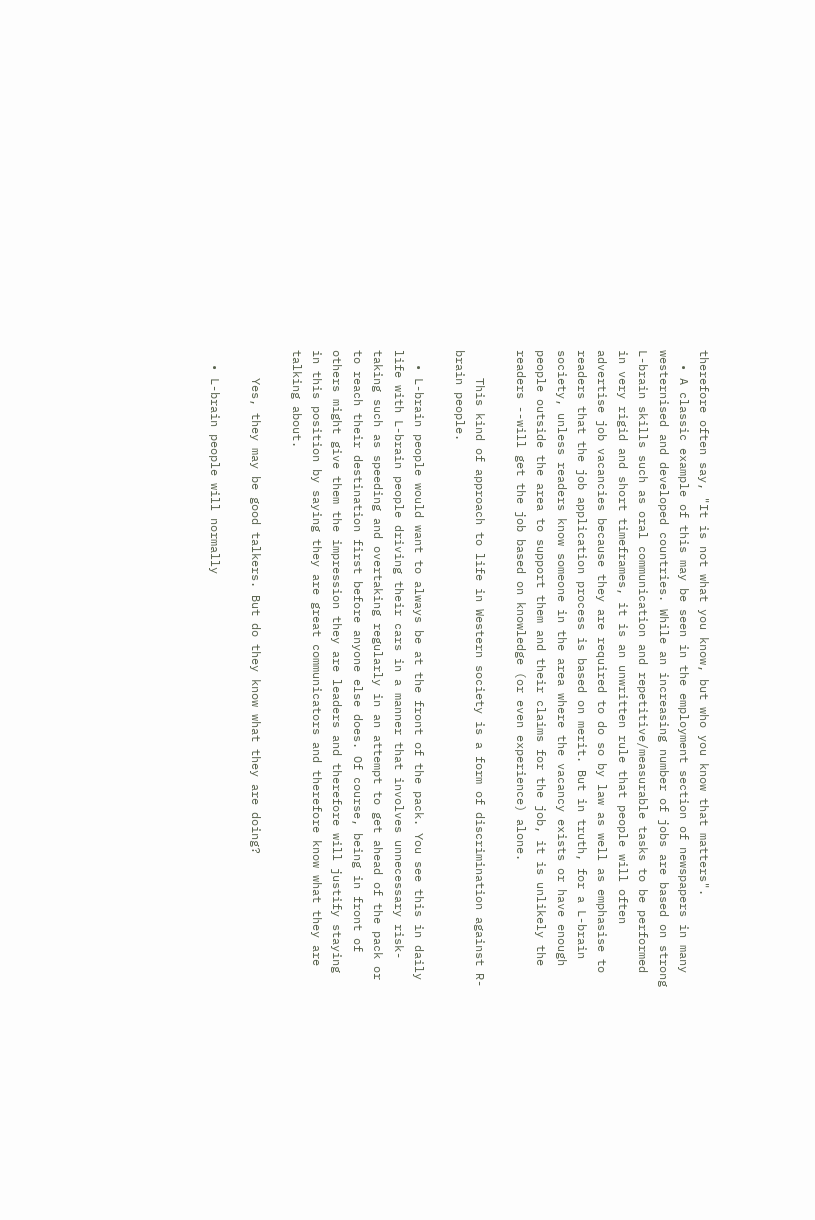therefore often say, "It is not what you know, but who you know that matters".
  • A classic example of this may be seen in the employment section of newspapers in many westernised and developed countries. While an increasing number of jobs are based on strong L-brain skills such as oral communication and repetitive/measurable tasks to be performed in very rigid and short timeframes, it is an unwritten rule that people will often advertise job vacancies because they are required to do so by law as well as emphasise to readers that the job application process is based on merit. But in truth, for a L-brain society, unless readers know someone in the area where the vacancy exists or have enough people outside the area to support them and their claims for the job, it is unlikely the readers --will get the job based on knowledge (or even experience) alone.

    This kind of approach to life in Western society is a form of discrimination against R-brain people.

  • L-brain people would want to always be at the front of the pack. You see this in daily life with L-brain people driving their cars in a manner that involves unnecessary risk-taking such as speeding and overtaking regularly in an attempt to get ahead of the pack or to reach their destination first before anyone else does. Of course, being in front of others might give them the impression they are leaders and therefore will justify staying in this position by saying they are great communicators and therefore know what they are talking about.

    Yes, they may be good talkers. But do they know what they are doing?

  • L-brain people will normally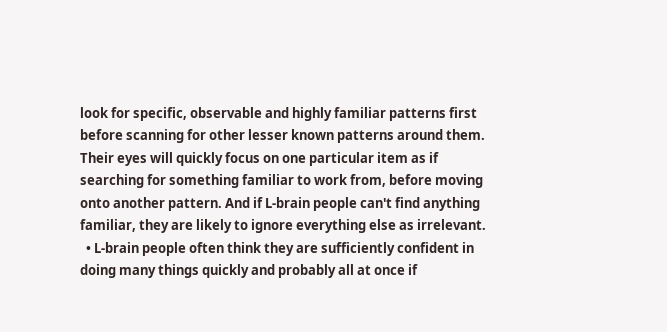look for specific, observable and highly familiar patterns first before scanning for other lesser known patterns around them. Their eyes will quickly focus on one particular item as if searching for something familiar to work from, before moving onto another pattern. And if L-brain people can't find anything familiar, they are likely to ignore everything else as irrelevant.
  • L-brain people often think they are sufficiently confident in doing many things quickly and probably all at once if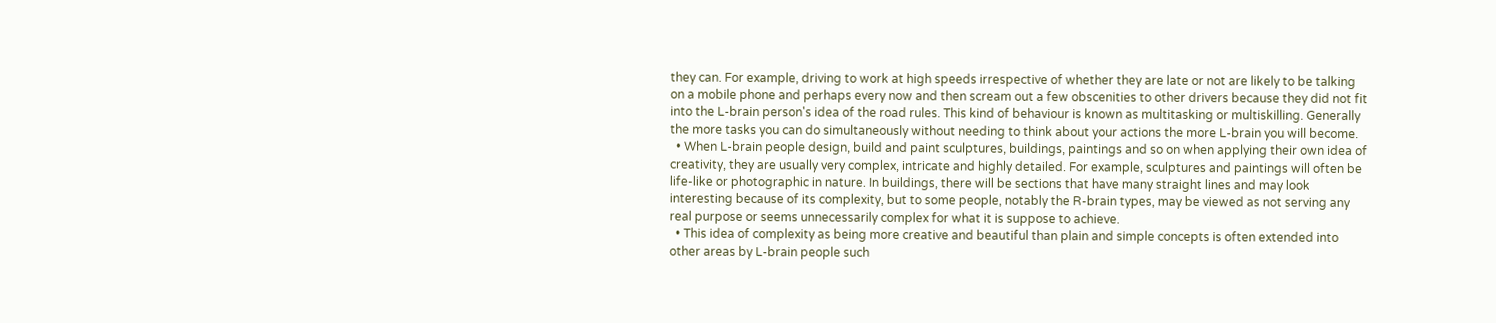they can. For example, driving to work at high speeds irrespective of whether they are late or not are likely to be talking on a mobile phone and perhaps every now and then scream out a few obscenities to other drivers because they did not fit into the L-brain person's idea of the road rules. This kind of behaviour is known as multitasking or multiskilling. Generally the more tasks you can do simultaneously without needing to think about your actions the more L-brain you will become.
  • When L-brain people design, build and paint sculptures, buildings, paintings and so on when applying their own idea of creativity, they are usually very complex, intricate and highly detailed. For example, sculptures and paintings will often be life-like or photographic in nature. In buildings, there will be sections that have many straight lines and may look interesting because of its complexity, but to some people, notably the R-brain types, may be viewed as not serving any real purpose or seems unnecessarily complex for what it is suppose to achieve.
  • This idea of complexity as being more creative and beautiful than plain and simple concepts is often extended into other areas by L-brain people such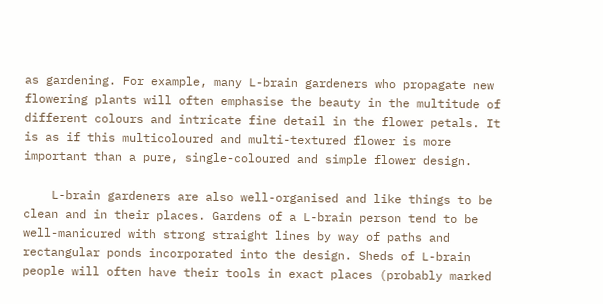as gardening. For example, many L-brain gardeners who propagate new flowering plants will often emphasise the beauty in the multitude of different colours and intricate fine detail in the flower petals. It is as if this multicoloured and multi-textured flower is more important than a pure, single-coloured and simple flower design.

    L-brain gardeners are also well-organised and like things to be clean and in their places. Gardens of a L-brain person tend to be well-manicured with strong straight lines by way of paths and rectangular ponds incorporated into the design. Sheds of L-brain people will often have their tools in exact places (probably marked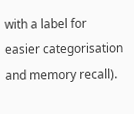with a label for easier categorisation and memory recall).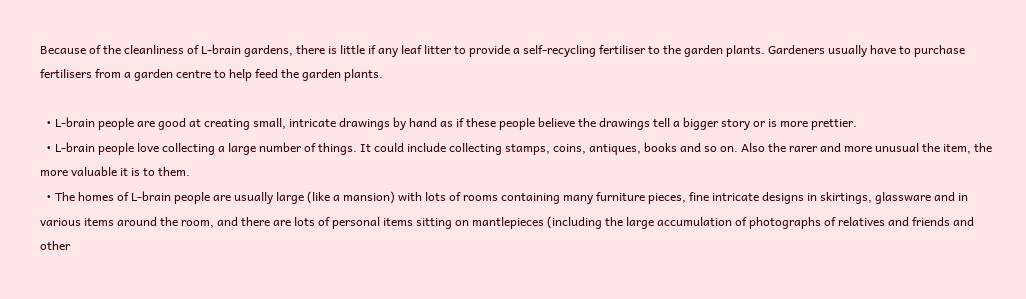Because of the cleanliness of L-brain gardens, there is little if any leaf litter to provide a self-recycling fertiliser to the garden plants. Gardeners usually have to purchase fertilisers from a garden centre to help feed the garden plants.

  • L-brain people are good at creating small, intricate drawings by hand as if these people believe the drawings tell a bigger story or is more prettier.
  • L-brain people love collecting a large number of things. It could include collecting stamps, coins, antiques, books and so on. Also the rarer and more unusual the item, the more valuable it is to them.
  • The homes of L-brain people are usually large (like a mansion) with lots of rooms containing many furniture pieces, fine intricate designs in skirtings, glassware and in various items around the room, and there are lots of personal items sitting on mantlepieces (including the large accumulation of photographs of relatives and friends and other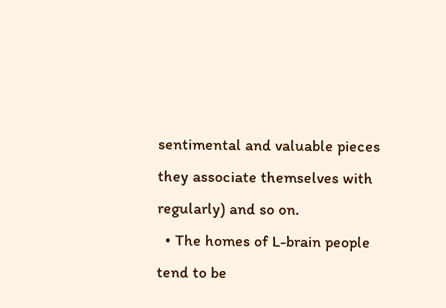sentimental and valuable pieces they associate themselves with regularly) and so on.
  • The homes of L-brain people tend to be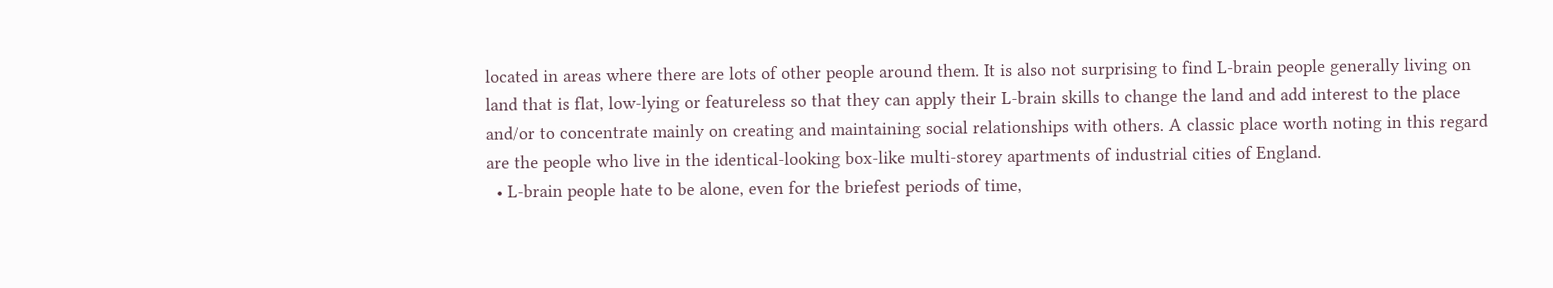located in areas where there are lots of other people around them. It is also not surprising to find L-brain people generally living on land that is flat, low-lying or featureless so that they can apply their L-brain skills to change the land and add interest to the place and/or to concentrate mainly on creating and maintaining social relationships with others. A classic place worth noting in this regard are the people who live in the identical-looking box-like multi-storey apartments of industrial cities of England.
  • L-brain people hate to be alone, even for the briefest periods of time,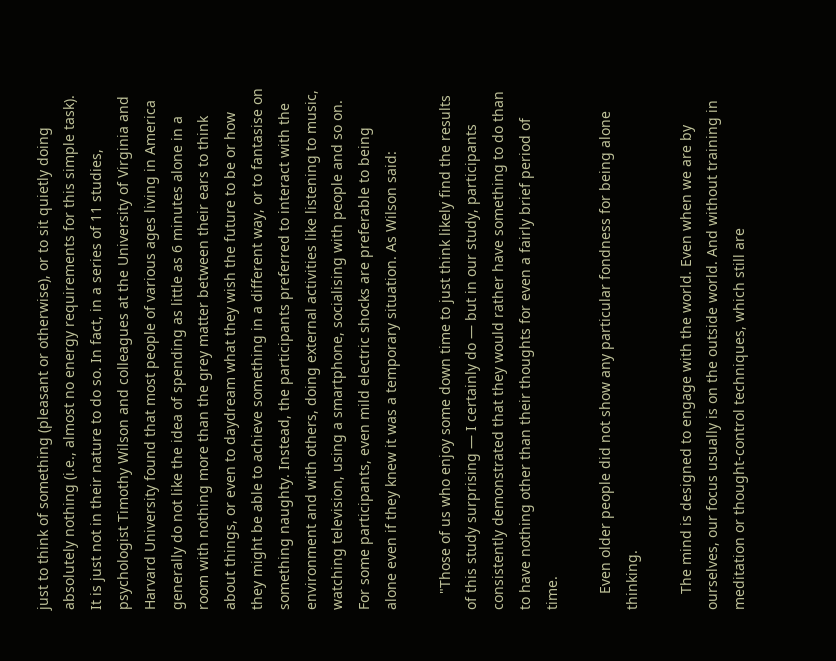just to think of something (pleasant or otherwise), or to sit quietly doing absolutely nothing (i.e., almost no energy requirements for this simple task). It is just not in their nature to do so. In fact, in a series of 11 studies, psychologist Timothy Wilson and colleagues at the University of Virginia and Harvard University found that most people of various ages living in America generally do not like the idea of spending as little as 6 minutes alone in a room with nothing more than the grey matter between their ears to think about things, or even to daydream what they wish the future to be or how they might be able to achieve something in a different way, or to fantasise on something naughty. Instead, the participants preferred to interact with the environment and with others, doing external activities like listening to music, watching television, using a smartphone, socialising with people and so on. For some participants, even mild electric shocks are preferable to being alone even if they knew it was a temporary situation. As Wilson said:

    "Those of us who enjoy some down time to just think likely find the results of this study surprising — I certainly do — but in our study, participants consistently demonstrated that they would rather have something to do than to have nothing other than their thoughts for even a fairly brief period of time.

    Even older people did not show any particular fondness for being alone thinking.

    The mind is designed to engage with the world. Even when we are by ourselves, our focus usually is on the outside world. And without training in meditation or thought-control techniques, which still are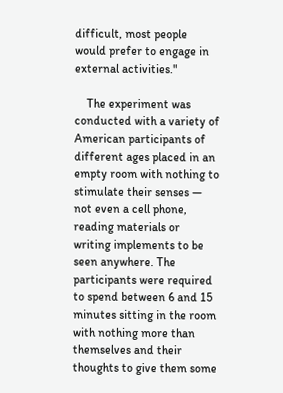difficult, most people would prefer to engage in external activities."

    The experiment was conducted with a variety of American participants of different ages placed in an empty room with nothing to stimulate their senses — not even a cell phone, reading materials or writing implements to be seen anywhere. The participants were required to spend between 6 and 15 minutes sitting in the room with nothing more than themselves and their thoughts to give them some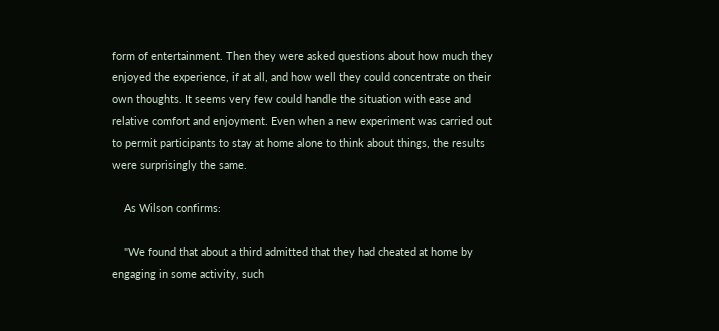form of entertainment. Then they were asked questions about how much they enjoyed the experience, if at all, and how well they could concentrate on their own thoughts. It seems very few could handle the situation with ease and relative comfort and enjoyment. Even when a new experiment was carried out to permit participants to stay at home alone to think about things, the results were surprisingly the same.

    As Wilson confirms:

    "We found that about a third admitted that they had cheated at home by engaging in some activity, such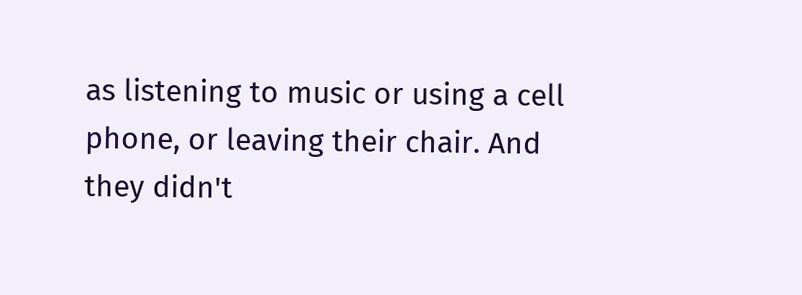as listening to music or using a cell phone, or leaving their chair. And they didn't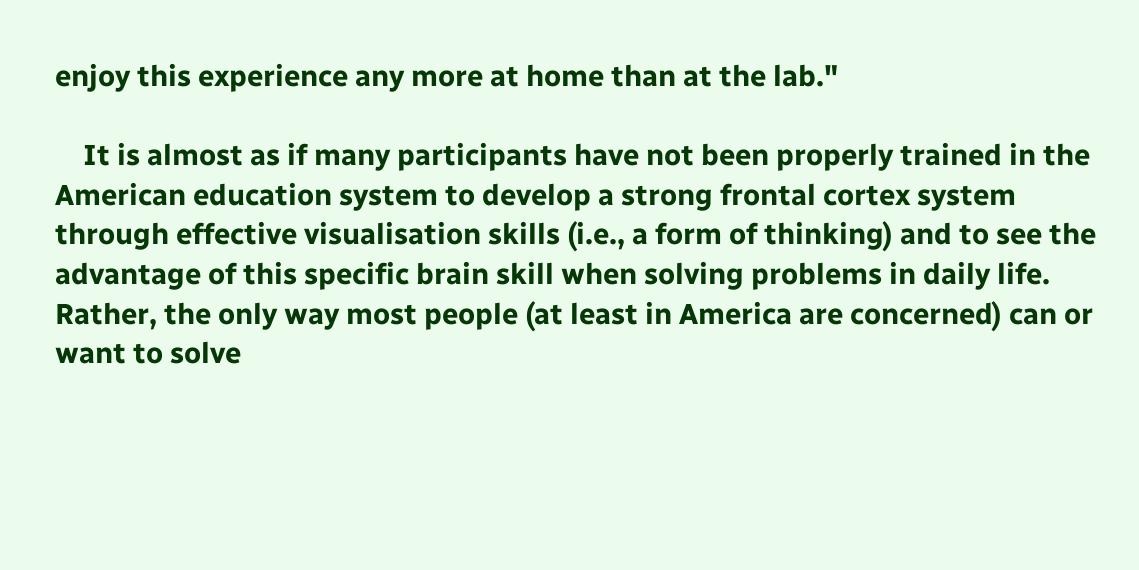enjoy this experience any more at home than at the lab."

    It is almost as if many participants have not been properly trained in the American education system to develop a strong frontal cortex system through effective visualisation skills (i.e., a form of thinking) and to see the advantage of this specific brain skill when solving problems in daily life. Rather, the only way most people (at least in America are concerned) can or want to solve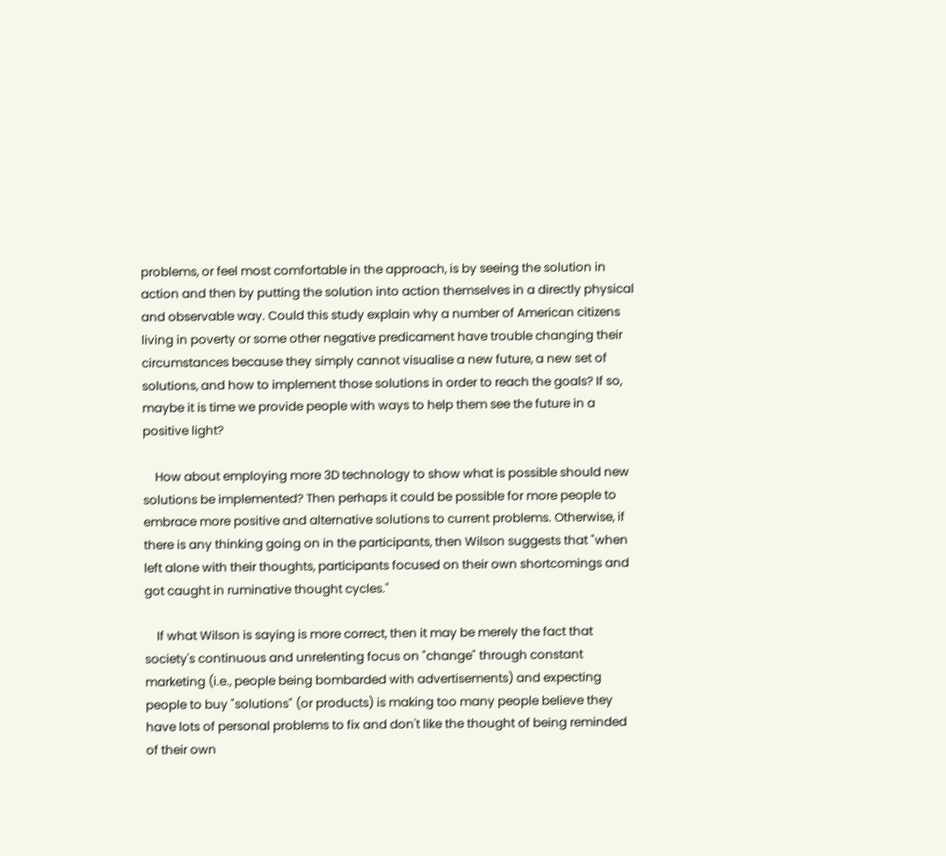problems, or feel most comfortable in the approach, is by seeing the solution in action and then by putting the solution into action themselves in a directly physical and observable way. Could this study explain why a number of American citizens living in poverty or some other negative predicament have trouble changing their circumstances because they simply cannot visualise a new future, a new set of solutions, and how to implement those solutions in order to reach the goals? If so, maybe it is time we provide people with ways to help them see the future in a positive light?

    How about employing more 3D technology to show what is possible should new solutions be implemented? Then perhaps it could be possible for more people to embrace more positive and alternative solutions to current problems. Otherwise, if there is any thinking going on in the participants, then Wilson suggests that "when left alone with their thoughts, participants focused on their own shortcomings and got caught in ruminative thought cycles."

    If what Wilson is saying is more correct, then it may be merely the fact that society's continuous and unrelenting focus on "change" through constant marketing (i.e., people being bombarded with advertisements) and expecting people to buy "solutions" (or products) is making too many people believe they have lots of personal problems to fix and don't like the thought of being reminded of their own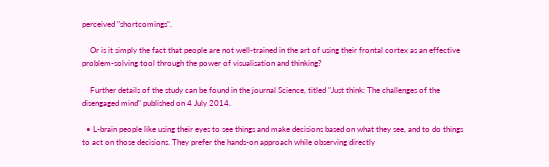perceived "shortcomings".

    Or is it simply the fact that people are not well-trained in the art of using their frontal cortex as an effective problem-solving tool through the power of visualisation and thinking?

    Further details of the study can be found in the journal Science, titled "Just think: The challenges of the disengaged mind" published on 4 July 2014.

  • L-brain people like using their eyes to see things and make decisions based on what they see, and to do things to act on those decisions. They prefer the hands-on approach while observing directly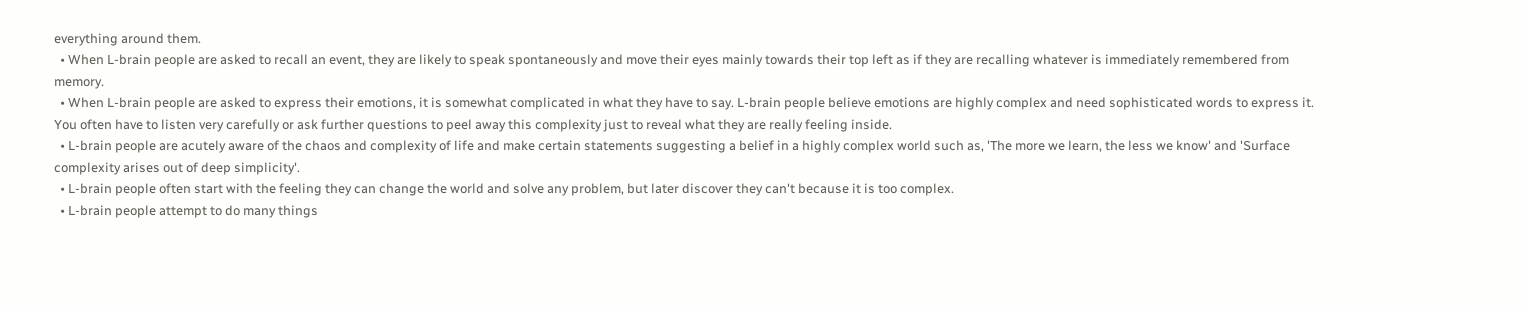everything around them.
  • When L-brain people are asked to recall an event, they are likely to speak spontaneously and move their eyes mainly towards their top left as if they are recalling whatever is immediately remembered from memory.
  • When L-brain people are asked to express their emotions, it is somewhat complicated in what they have to say. L-brain people believe emotions are highly complex and need sophisticated words to express it. You often have to listen very carefully or ask further questions to peel away this complexity just to reveal what they are really feeling inside.
  • L-brain people are acutely aware of the chaos and complexity of life and make certain statements suggesting a belief in a highly complex world such as, 'The more we learn, the less we know' and 'Surface complexity arises out of deep simplicity'.
  • L-brain people often start with the feeling they can change the world and solve any problem, but later discover they can't because it is too complex.
  • L-brain people attempt to do many things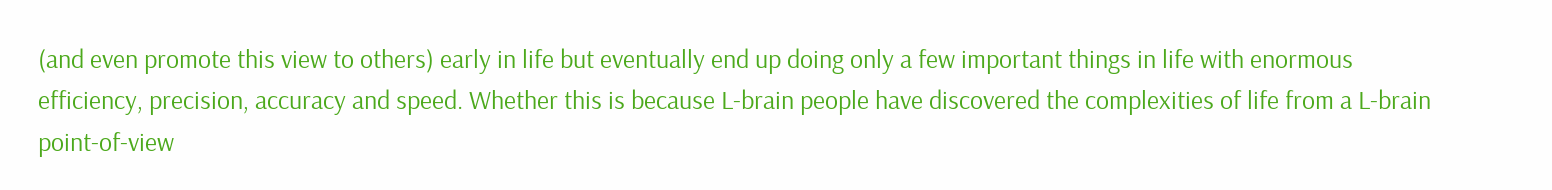(and even promote this view to others) early in life but eventually end up doing only a few important things in life with enormous efficiency, precision, accuracy and speed. Whether this is because L-brain people have discovered the complexities of life from a L-brain point-of-view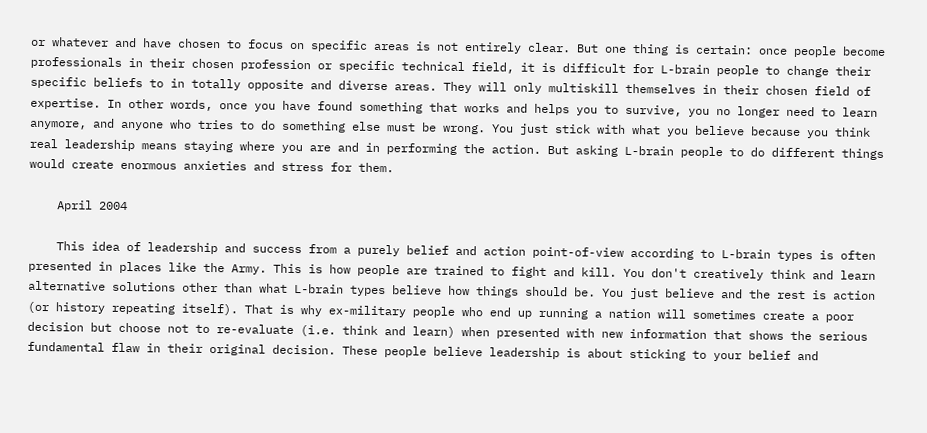or whatever and have chosen to focus on specific areas is not entirely clear. But one thing is certain: once people become professionals in their chosen profession or specific technical field, it is difficult for L-brain people to change their specific beliefs to in totally opposite and diverse areas. They will only multiskill themselves in their chosen field of expertise. In other words, once you have found something that works and helps you to survive, you no longer need to learn anymore, and anyone who tries to do something else must be wrong. You just stick with what you believe because you think real leadership means staying where you are and in performing the action. But asking L-brain people to do different things would create enormous anxieties and stress for them.

    April 2004

    This idea of leadership and success from a purely belief and action point-of-view according to L-brain types is often presented in places like the Army. This is how people are trained to fight and kill. You don't creatively think and learn alternative solutions other than what L-brain types believe how things should be. You just believe and the rest is action (or history repeating itself). That is why ex-military people who end up running a nation will sometimes create a poor decision but choose not to re-evaluate (i.e. think and learn) when presented with new information that shows the serious fundamental flaw in their original decision. These people believe leadership is about sticking to your belief and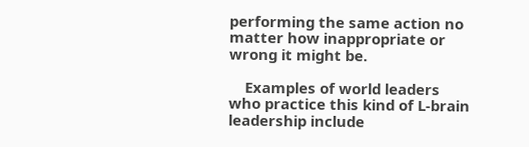performing the same action no matter how inappropriate or wrong it might be.

    Examples of world leaders who practice this kind of L-brain leadership include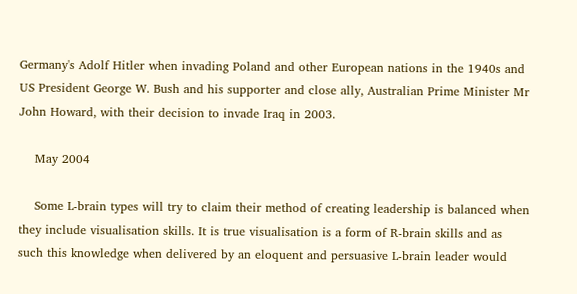Germany's Adolf Hitler when invading Poland and other European nations in the 1940s and US President George W. Bush and his supporter and close ally, Australian Prime Minister Mr John Howard, with their decision to invade Iraq in 2003.

    May 2004

    Some L-brain types will try to claim their method of creating leadership is balanced when they include visualisation skills. It is true visualisation is a form of R-brain skills and as such this knowledge when delivered by an eloquent and persuasive L-brain leader would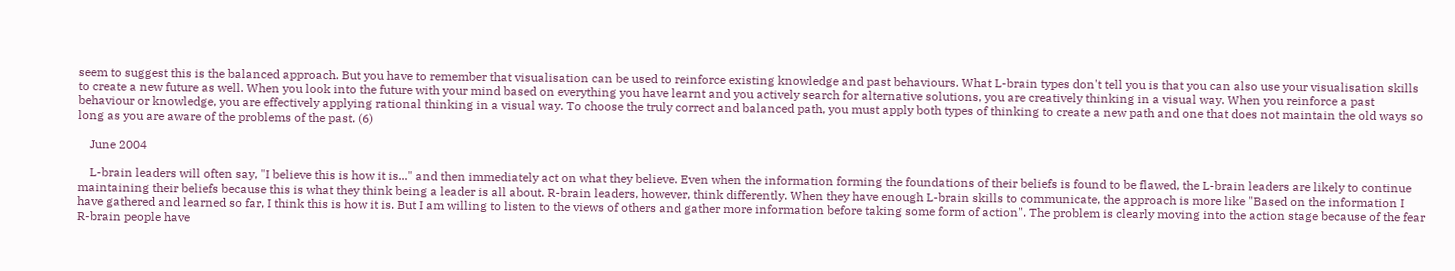seem to suggest this is the balanced approach. But you have to remember that visualisation can be used to reinforce existing knowledge and past behaviours. What L-brain types don't tell you is that you can also use your visualisation skills to create a new future as well. When you look into the future with your mind based on everything you have learnt and you actively search for alternative solutions, you are creatively thinking in a visual way. When you reinforce a past behaviour or knowledge, you are effectively applying rational thinking in a visual way. To choose the truly correct and balanced path, you must apply both types of thinking to create a new path and one that does not maintain the old ways so long as you are aware of the problems of the past. (6)

    June 2004

    L-brain leaders will often say, "I believe this is how it is..." and then immediately act on what they believe. Even when the information forming the foundations of their beliefs is found to be flawed, the L-brain leaders are likely to continue maintaining their beliefs because this is what they think being a leader is all about. R-brain leaders, however, think differently. When they have enough L-brain skills to communicate, the approach is more like "Based on the information I have gathered and learned so far, I think this is how it is. But I am willing to listen to the views of others and gather more information before taking some form of action". The problem is clearly moving into the action stage because of the fear R-brain people have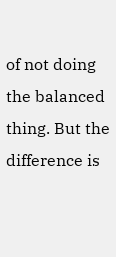of not doing the balanced thing. But the difference is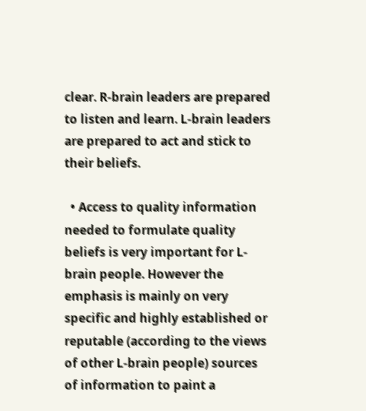clear. R-brain leaders are prepared to listen and learn. L-brain leaders are prepared to act and stick to their beliefs.

  • Access to quality information needed to formulate quality beliefs is very important for L-brain people. However the emphasis is mainly on very specific and highly established or reputable (according to the views of other L-brain people) sources of information to paint a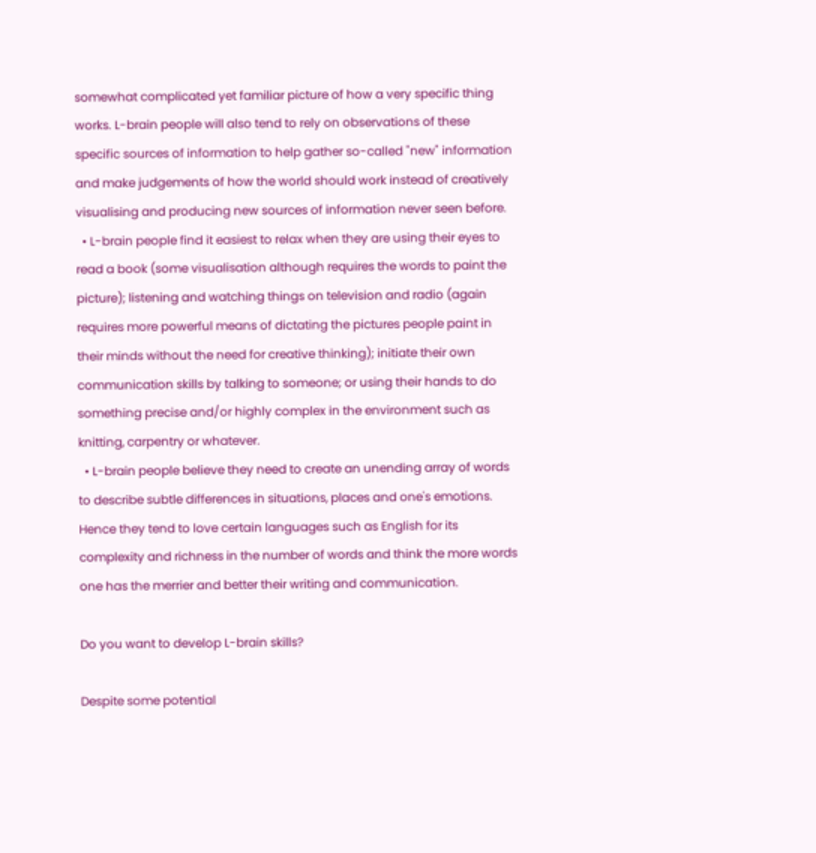somewhat complicated yet familiar picture of how a very specific thing works. L-brain people will also tend to rely on observations of these specific sources of information to help gather so-called "new" information and make judgements of how the world should work instead of creatively visualising and producing new sources of information never seen before.
  • L-brain people find it easiest to relax when they are using their eyes to read a book (some visualisation although requires the words to paint the picture); listening and watching things on television and radio (again requires more powerful means of dictating the pictures people paint in their minds without the need for creative thinking); initiate their own communication skills by talking to someone; or using their hands to do something precise and/or highly complex in the environment such as knitting, carpentry or whatever.
  • L-brain people believe they need to create an unending array of words to describe subtle differences in situations, places and one's emotions. Hence they tend to love certain languages such as English for its complexity and richness in the number of words and think the more words one has the merrier and better their writing and communication.

Do you want to develop L-brain skills?

Despite some potential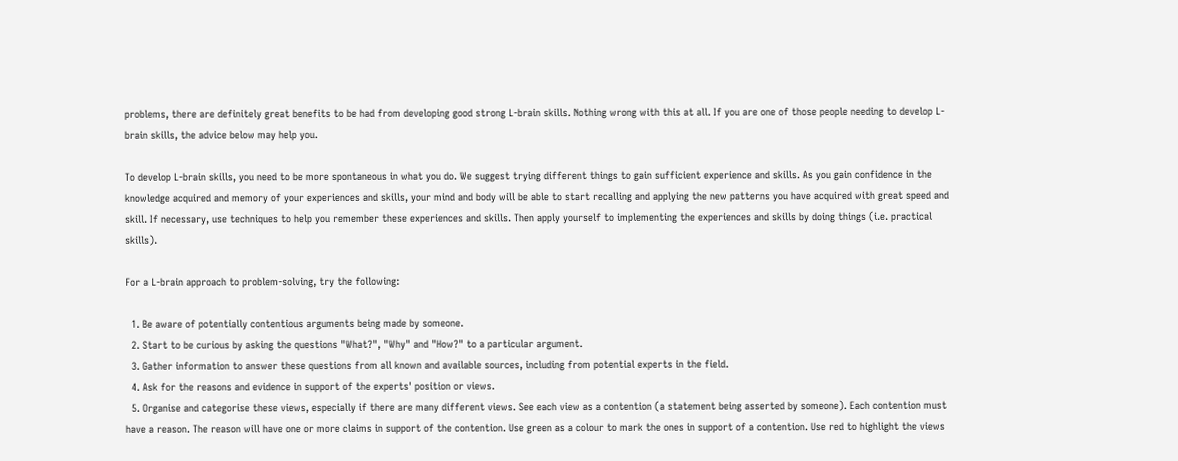problems, there are definitely great benefits to be had from developing good strong L-brain skills. Nothing wrong with this at all. If you are one of those people needing to develop L-brain skills, the advice below may help you.

To develop L-brain skills, you need to be more spontaneous in what you do. We suggest trying different things to gain sufficient experience and skills. As you gain confidence in the knowledge acquired and memory of your experiences and skills, your mind and body will be able to start recalling and applying the new patterns you have acquired with great speed and skill. If necessary, use techniques to help you remember these experiences and skills. Then apply yourself to implementing the experiences and skills by doing things (i.e. practical skills).

For a L-brain approach to problem-solving, try the following:

  1. Be aware of potentially contentious arguments being made by someone.
  2. Start to be curious by asking the questions "What?", "Why" and "How?" to a particular argument.
  3. Gather information to answer these questions from all known and available sources, including from potential experts in the field.
  4. Ask for the reasons and evidence in support of the experts' position or views.
  5. Organise and categorise these views, especially if there are many different views. See each view as a contention (a statement being asserted by someone). Each contention must have a reason. The reason will have one or more claims in support of the contention. Use green as a colour to mark the ones in support of a contention. Use red to highlight the views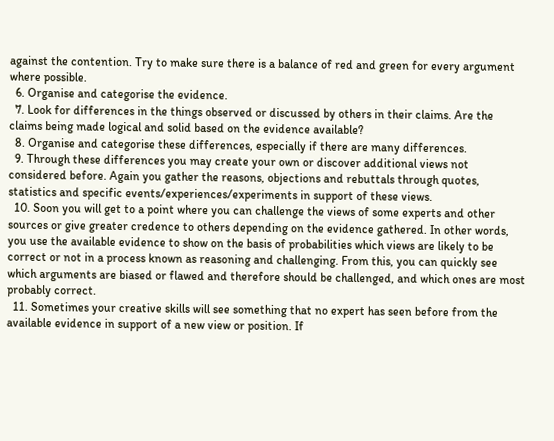against the contention. Try to make sure there is a balance of red and green for every argument where possible.
  6. Organise and categorise the evidence.
  7. Look for differences in the things observed or discussed by others in their claims. Are the claims being made logical and solid based on the evidence available?
  8. Organise and categorise these differences, especially if there are many differences.
  9. Through these differences you may create your own or discover additional views not considered before. Again you gather the reasons, objections and rebuttals through quotes, statistics and specific events/experiences/experiments in support of these views.
  10. Soon you will get to a point where you can challenge the views of some experts and other sources or give greater credence to others depending on the evidence gathered. In other words, you use the available evidence to show on the basis of probabilities which views are likely to be correct or not in a process known as reasoning and challenging. From this, you can quickly see which arguments are biased or flawed and therefore should be challenged, and which ones are most probably correct.
  11. Sometimes your creative skills will see something that no expert has seen before from the available evidence in support of a new view or position. If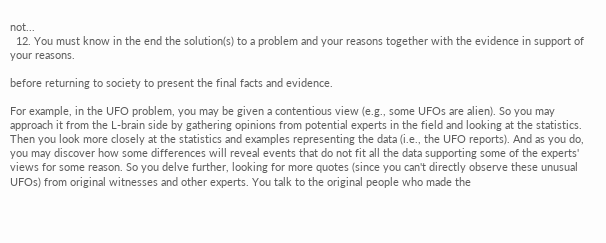not...
  12. You must know in the end the solution(s) to a problem and your reasons together with the evidence in support of your reasons.

before returning to society to present the final facts and evidence.

For example, in the UFO problem, you may be given a contentious view (e.g., some UFOs are alien). So you may approach it from the L-brain side by gathering opinions from potential experts in the field and looking at the statistics. Then you look more closely at the statistics and examples representing the data (i.e., the UFO reports). And as you do, you may discover how some differences will reveal events that do not fit all the data supporting some of the experts' views for some reason. So you delve further, looking for more quotes (since you can't directly observe these unusual UFOs) from original witnesses and other experts. You talk to the original people who made the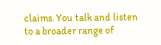claims. You talk and listen to a broader range of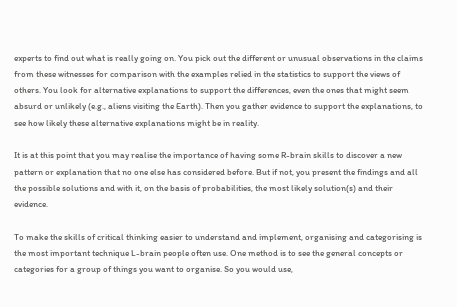experts to find out what is really going on. You pick out the different or unusual observations in the claims from these witnesses for comparison with the examples relied in the statistics to support the views of others. You look for alternative explanations to support the differences, even the ones that might seem absurd or unlikely (e.g., aliens visiting the Earth). Then you gather evidence to support the explanations, to see how likely these alternative explanations might be in reality.

It is at this point that you may realise the importance of having some R-brain skills to discover a new pattern or explanation that no one else has considered before. But if not, you present the findings and all the possible solutions and with it, on the basis of probabilities, the most likely solution(s) and their evidence.

To make the skills of critical thinking easier to understand and implement, organising and categorising is the most important technique L-brain people often use. One method is to see the general concepts or categories for a group of things you want to organise. So you would use,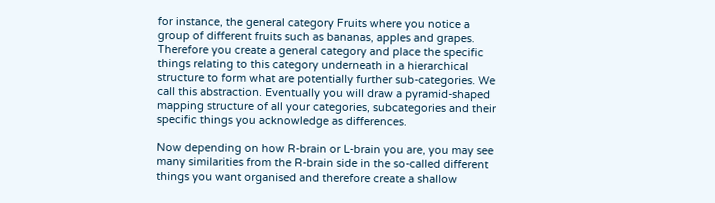for instance, the general category Fruits where you notice a group of different fruits such as bananas, apples and grapes. Therefore you create a general category and place the specific things relating to this category underneath in a hierarchical structure to form what are potentially further sub-categories. We call this abstraction. Eventually you will draw a pyramid-shaped mapping structure of all your categories, subcategories and their specific things you acknowledge as differences.

Now depending on how R-brain or L-brain you are, you may see many similarities from the R-brain side in the so-called different things you want organised and therefore create a shallow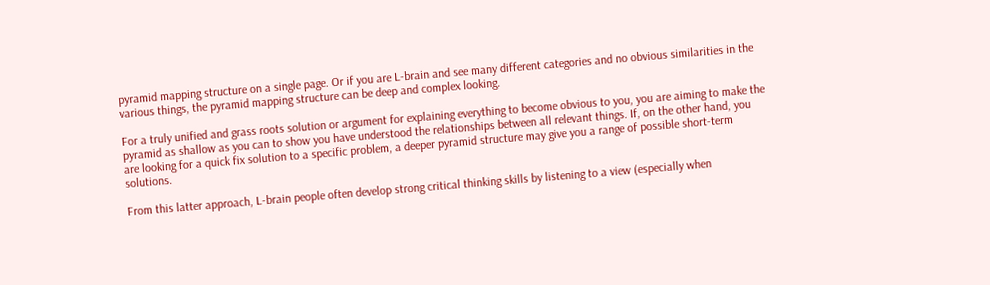pyramid mapping structure on a single page. Or if you are L-brain and see many different categories and no obvious similarities in the various things, the pyramid mapping structure can be deep and complex looking.

For a truly unified and grass roots solution or argument for explaining everything to become obvious to you, you are aiming to make the pyramid as shallow as you can to show you have understood the relationships between all relevant things. If, on the other hand, you are looking for a quick fix solution to a specific problem, a deeper pyramid structure may give you a range of possible short-term solutions.

From this latter approach, L-brain people often develop strong critical thinking skills by listening to a view (especially when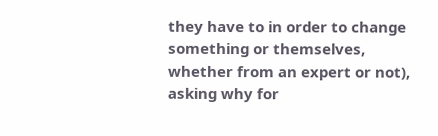they have to in order to change something or themselves, whether from an expert or not), asking why for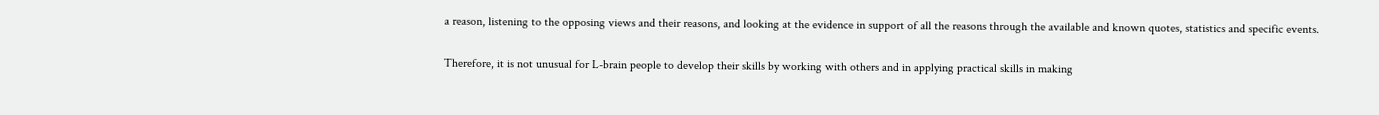a reason, listening to the opposing views and their reasons, and looking at the evidence in support of all the reasons through the available and known quotes, statistics and specific events.

Therefore, it is not unusual for L-brain people to develop their skills by working with others and in applying practical skills in making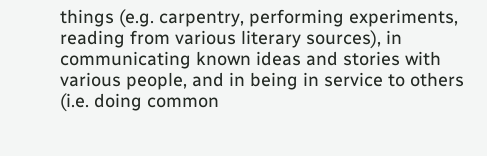things (e.g. carpentry, performing experiments, reading from various literary sources), in communicating known ideas and stories with various people, and in being in service to others (i.e. doing common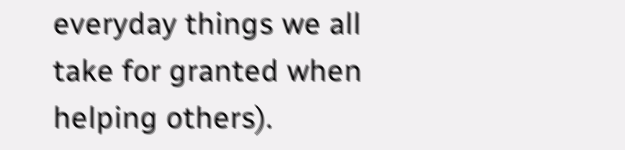everyday things we all take for granted when helping others).